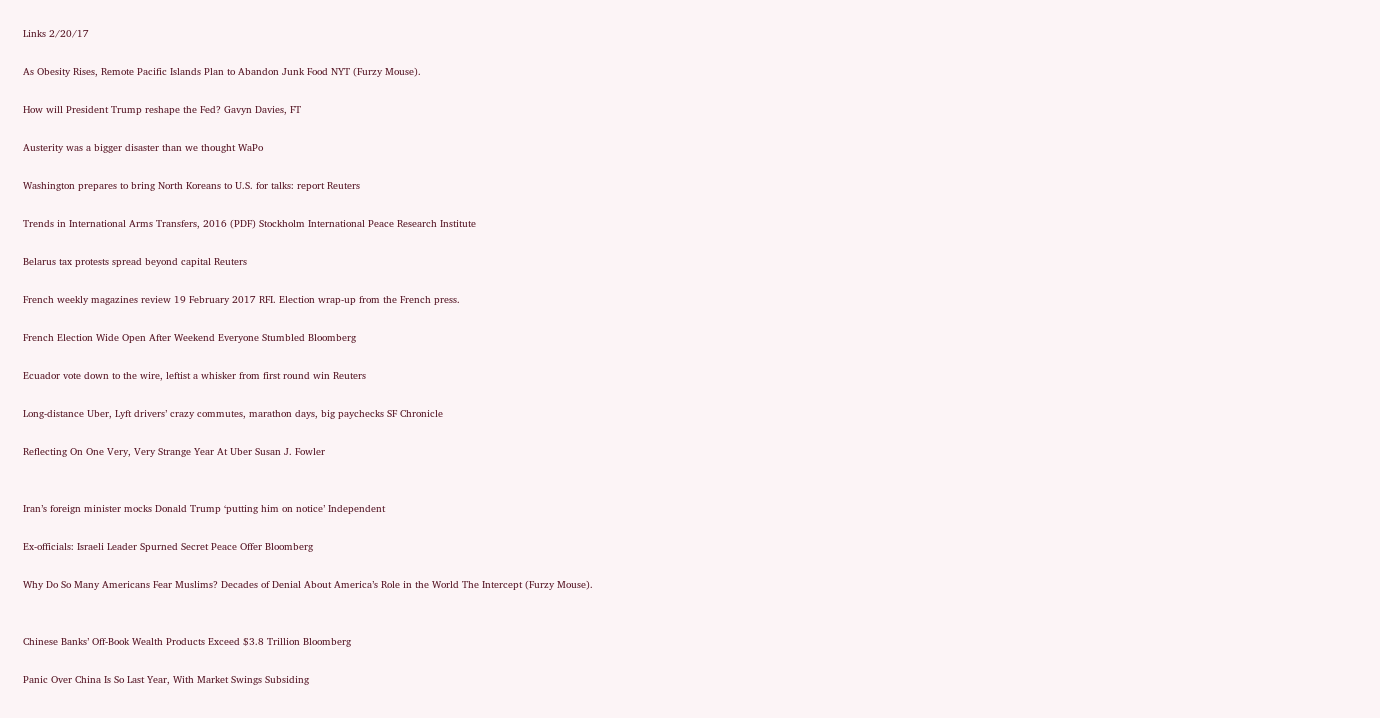Links 2/20/17

As Obesity Rises, Remote Pacific Islands Plan to Abandon Junk Food NYT (Furzy Mouse).

How will President Trump reshape the Fed? Gavyn Davies, FT

Austerity was a bigger disaster than we thought WaPo

Washington prepares to bring North Koreans to U.S. for talks: report Reuters

Trends in International Arms Transfers, 2016 (PDF) Stockholm International Peace Research Institute

Belarus tax protests spread beyond capital Reuters

French weekly magazines review 19 February 2017 RFI. Election wrap-up from the French press.

French Election Wide Open After Weekend Everyone Stumbled Bloomberg

Ecuador vote down to the wire, leftist a whisker from first round win Reuters

Long-distance Uber, Lyft drivers’ crazy commutes, marathon days, big paychecks SF Chronicle

Reflecting On One Very, Very Strange Year At Uber Susan J. Fowler


Iran’s foreign minister mocks Donald Trump ‘putting him on notice’ Independent

Ex-officials: Israeli Leader Spurned Secret Peace Offer Bloomberg

Why Do So Many Americans Fear Muslims? Decades of Denial About America’s Role in the World The Intercept (Furzy Mouse).


Chinese Banks’ Off-Book Wealth Products Exceed $3.8 Trillion Bloomberg

Panic Over China Is So Last Year, With Market Swings Subsiding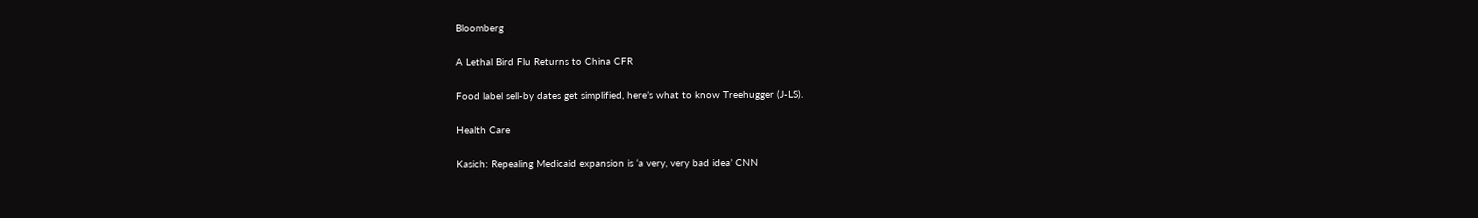Bloomberg

A Lethal Bird Flu Returns to China CFR

Food label sell-by dates get simplified, here’s what to know Treehugger (J-LS).

Health Care

Kasich: Repealing Medicaid expansion is ‘a very, very bad idea’ CNN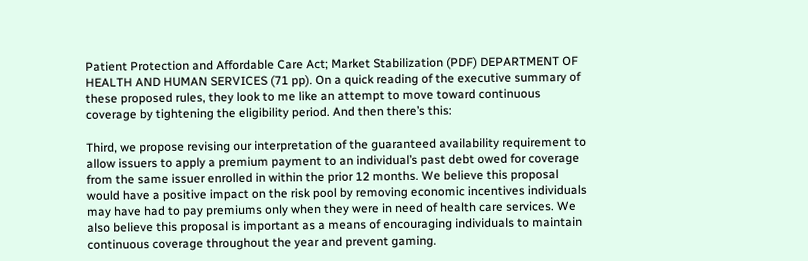Patient Protection and Affordable Care Act; Market Stabilization (PDF) DEPARTMENT OF HEALTH AND HUMAN SERVICES (71 pp). On a quick reading of the executive summary of these proposed rules, they look to me like an attempt to move toward continuous coverage by tightening the eligibility period. And then there’s this:

Third, we propose revising our interpretation of the guaranteed availability requirement to allow issuers to apply a premium payment to an individual’s past debt owed for coverage from the same issuer enrolled in within the prior 12 months. We believe this proposal would have a positive impact on the risk pool by removing economic incentives individuals may have had to pay premiums only when they were in need of health care services. We also believe this proposal is important as a means of encouraging individuals to maintain continuous coverage throughout the year and prevent gaming.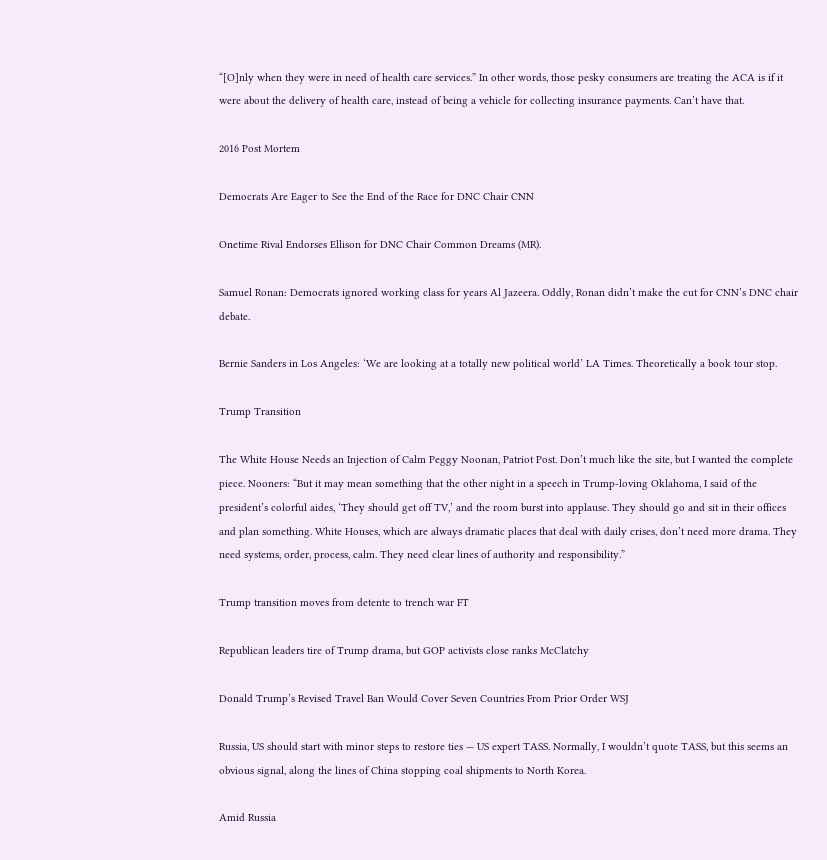“[O]nly when they were in need of health care services.” In other words, those pesky consumers are treating the ACA is if it were about the delivery of health care, instead of being a vehicle for collecting insurance payments. Can’t have that.

2016 Post Mortem

Democrats Are Eager to See the End of the Race for DNC Chair CNN

Onetime Rival Endorses Ellison for DNC Chair Common Dreams (MR).

Samuel Ronan: Democrats ignored working class for years Al Jazeera. Oddly, Ronan didn’t make the cut for CNN’s DNC chair debate.

Bernie Sanders in Los Angeles: ‘We are looking at a totally new political world’ LA Times. Theoretically a book tour stop.

Trump Transition

The White House Needs an Injection of Calm Peggy Noonan, Patriot Post. Don’t much like the site, but I wanted the complete piece. Nooners: “But it may mean something that the other night in a speech in Trump-loving Oklahoma, I said of the president’s colorful aides, ‘They should get off TV,’ and the room burst into applause. They should go and sit in their offices and plan something. White Houses, which are always dramatic places that deal with daily crises, don’t need more drama. They need systems, order, process, calm. They need clear lines of authority and responsibility.”

Trump transition moves from detente to trench war FT

Republican leaders tire of Trump drama, but GOP activists close ranks McClatchy

Donald Trump’s Revised Travel Ban Would Cover Seven Countries From Prior Order WSJ

Russia, US should start with minor steps to restore ties — US expert TASS. Normally, I wouldn’t quote TASS, but this seems an obvious signal, along the lines of China stopping coal shipments to North Korea.

Amid Russia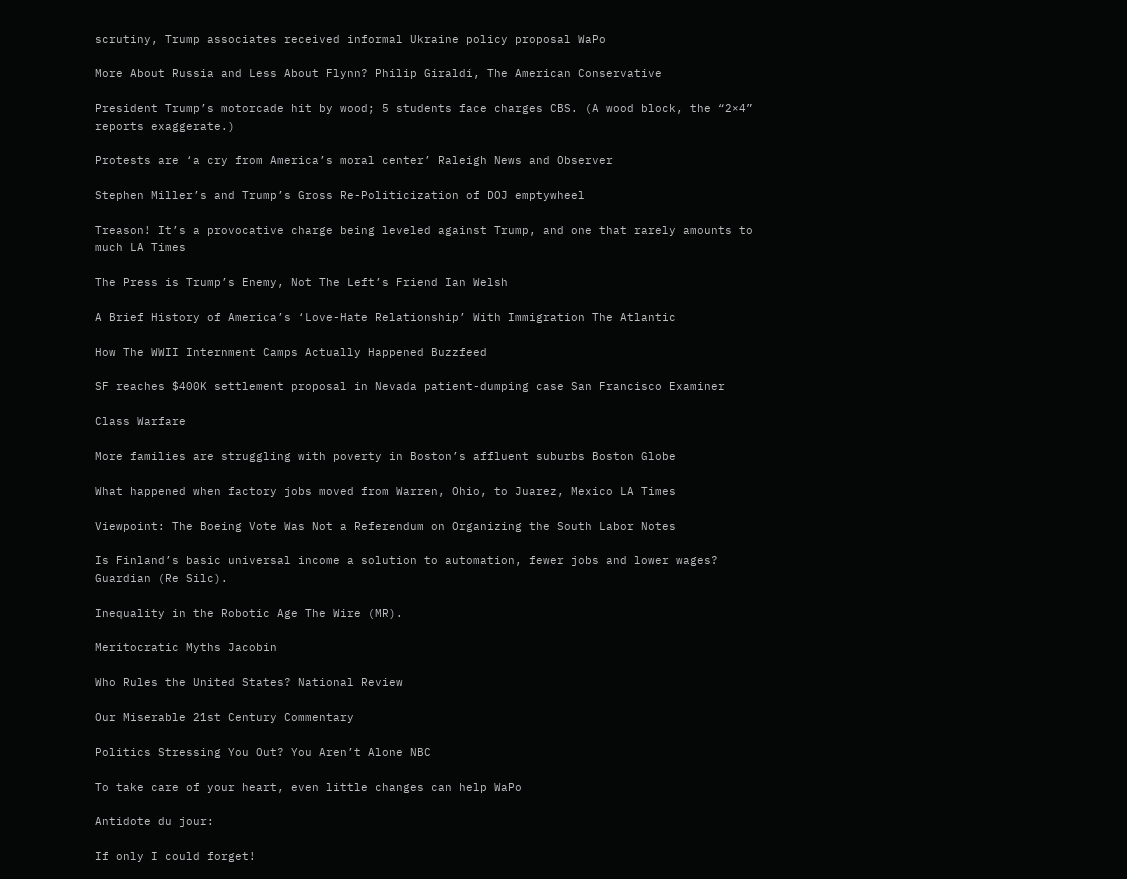scrutiny, Trump associates received informal Ukraine policy proposal WaPo

More About Russia and Less About Flynn? Philip Giraldi, The American Conservative

President Trump’s motorcade hit by wood; 5 students face charges CBS. (A wood block, the “2×4” reports exaggerate.)

Protests are ‘a cry from America’s moral center’ Raleigh News and Observer

Stephen Miller’s and Trump’s Gross Re-Politicization of DOJ emptywheel

Treason! It’s a provocative charge being leveled against Trump, and one that rarely amounts to much LA Times

The Press is Trump’s Enemy, Not The Left’s Friend Ian Welsh

A Brief History of America’s ‘Love-Hate Relationship’ With Immigration The Atlantic

How The WWII Internment Camps Actually Happened Buzzfeed

SF reaches $400K settlement proposal in Nevada patient-dumping case San Francisco Examiner

Class Warfare

More families are struggling with poverty in Boston’s affluent suburbs Boston Globe

What happened when factory jobs moved from Warren, Ohio, to Juarez, Mexico LA Times

Viewpoint: The Boeing Vote Was Not a Referendum on Organizing the South Labor Notes

Is Finland’s basic universal income a solution to automation, fewer jobs and lower wages? Guardian (Re Silc).

Inequality in the Robotic Age The Wire (MR).

Meritocratic Myths Jacobin

Who Rules the United States? National Review

Our Miserable 21st Century Commentary

Politics Stressing You Out? You Aren’t Alone NBC

To take care of your heart, even little changes can help WaPo

Antidote du jour:

If only I could forget!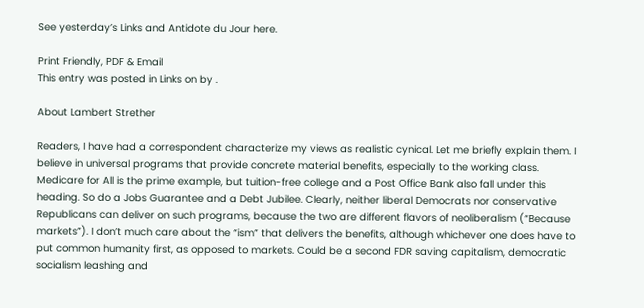See yesterday’s Links and Antidote du Jour here.

Print Friendly, PDF & Email
This entry was posted in Links on by .

About Lambert Strether

Readers, I have had a correspondent characterize my views as realistic cynical. Let me briefly explain them. I believe in universal programs that provide concrete material benefits, especially to the working class. Medicare for All is the prime example, but tuition-free college and a Post Office Bank also fall under this heading. So do a Jobs Guarantee and a Debt Jubilee. Clearly, neither liberal Democrats nor conservative Republicans can deliver on such programs, because the two are different flavors of neoliberalism (“Because markets”). I don’t much care about the “ism” that delivers the benefits, although whichever one does have to put common humanity first, as opposed to markets. Could be a second FDR saving capitalism, democratic socialism leashing and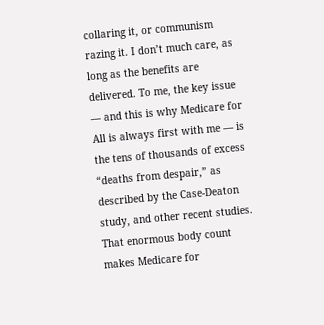collaring it, or communism razing it. I don’t much care, as long as the benefits are delivered. To me, the key issue — and this is why Medicare for All is always first with me — is the tens of thousands of excess “deaths from despair,” as described by the Case-Deaton study, and other recent studies. That enormous body count makes Medicare for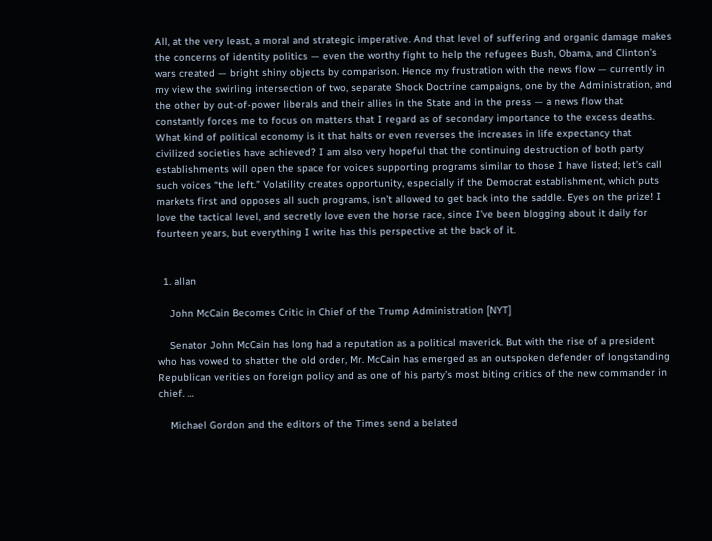All, at the very least, a moral and strategic imperative. And that level of suffering and organic damage makes the concerns of identity politics — even the worthy fight to help the refugees Bush, Obama, and Clinton’s wars created — bright shiny objects by comparison. Hence my frustration with the news flow — currently in my view the swirling intersection of two, separate Shock Doctrine campaigns, one by the Administration, and the other by out-of-power liberals and their allies in the State and in the press — a news flow that constantly forces me to focus on matters that I regard as of secondary importance to the excess deaths. What kind of political economy is it that halts or even reverses the increases in life expectancy that civilized societies have achieved? I am also very hopeful that the continuing destruction of both party establishments will open the space for voices supporting programs similar to those I have listed; let’s call such voices “the left.” Volatility creates opportunity, especially if the Democrat establishment, which puts markets first and opposes all such programs, isn’t allowed to get back into the saddle. Eyes on the prize! I love the tactical level, and secretly love even the horse race, since I’ve been blogging about it daily for fourteen years, but everything I write has this perspective at the back of it.


  1. allan

    John McCain Becomes Critic in Chief of the Trump Administration [NYT]

    Senator John McCain has long had a reputation as a political maverick. But with the rise of a president who has vowed to shatter the old order, Mr. McCain has emerged as an outspoken defender of longstanding Republican verities on foreign policy and as one of his party’s most biting critics of the new commander in chief. …

    Michael Gordon and the editors of the Times send a belated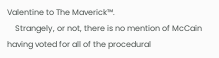Valentine to The Maverick™.
    Strangely, or not, there is no mention of McCain having voted for all of the procedural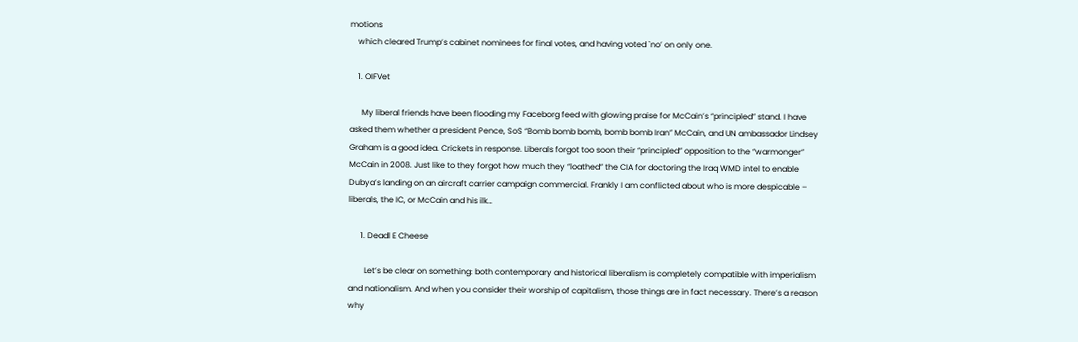motions
    which cleared Trump’s cabinet nominees for final votes, and having voted `no’ on only one.

    1. OIFVet

      My liberal friends have been flooding my Faceborg feed with glowing praise for McCain’s “principled” stand. I have asked them whether a president Pence, SoS “Bomb bomb bomb, bomb bomb Iran” McCain, and UN ambassador Lindsey Graham is a good idea. Crickets in response. Liberals forgot too soon their “principled” opposition to the “warmonger” McCain in 2008. Just like to they forgot how much they “loathed” the CIA for doctoring the Iraq WMD intel to enable Dubya’s landing on an aircraft carrier campaign commercial. Frankly I am conflicted about who is more despicable – liberals, the IC, or McCain and his ilk…

      1. Deadl E Cheese

        Let’s be clear on something: both contemporary and historical liberalism is completely compatible with imperialism and nationalism. And when you consider their worship of capitalism, those things are in fact necessary. There’s a reason why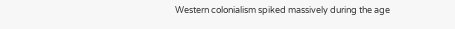Western colonialism spiked massively during the age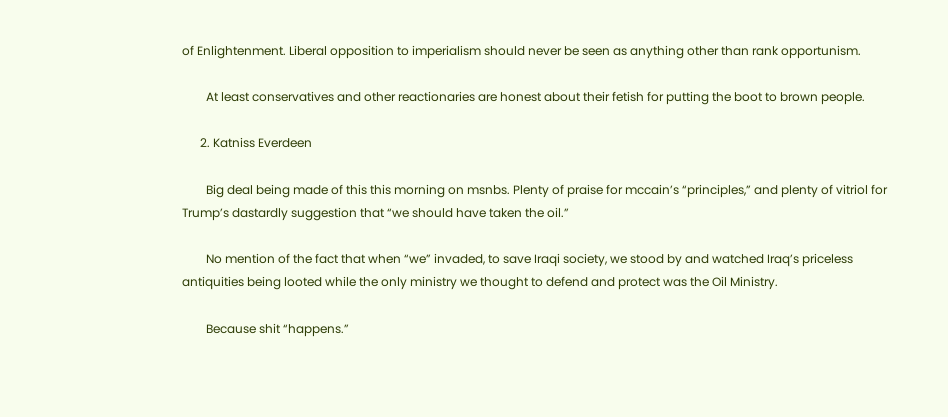of Enlightenment. Liberal opposition to imperialism should never be seen as anything other than rank opportunism.

        At least conservatives and other reactionaries are honest about their fetish for putting the boot to brown people.

      2. Katniss Everdeen

        Big deal being made of this this morning on msnbs. Plenty of praise for mccain’s “principles,” and plenty of vitriol for Trump’s dastardly suggestion that “we should have taken the oil.”

        No mention of the fact that when “we” invaded, to save Iraqi society, we stood by and watched Iraq’s priceless antiquities being looted while the only ministry we thought to defend and protect was the Oil Ministry.

        Because shit “happens.”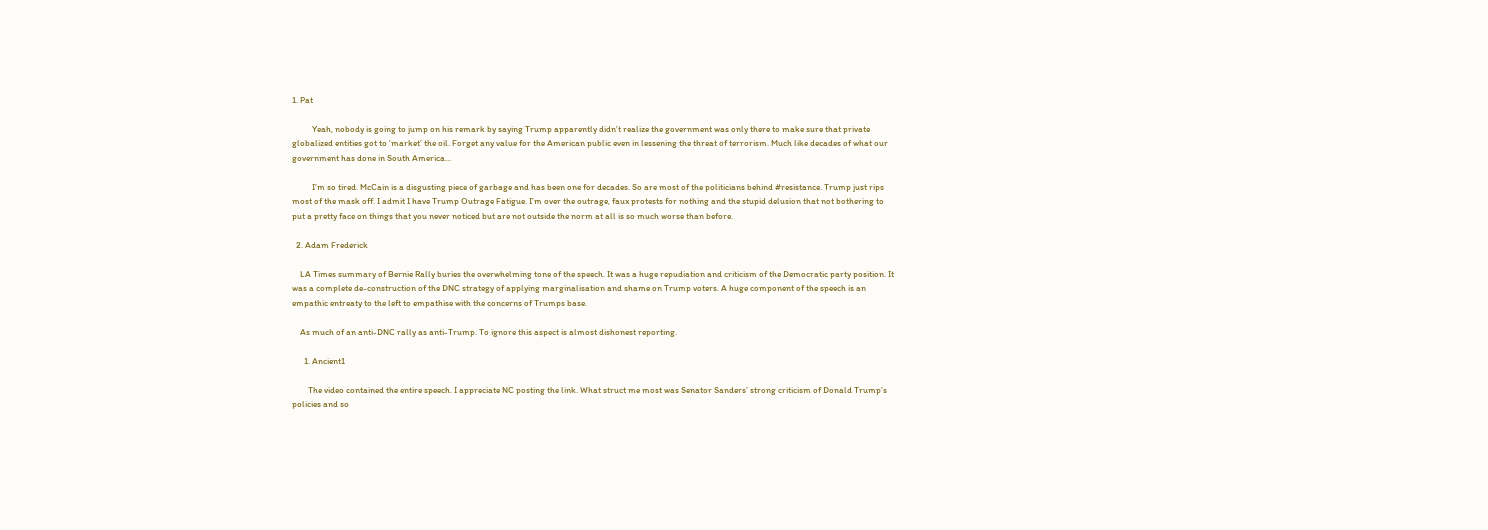1. Pat

          Yeah, nobody is going to jump on his remark by saying Trump apparently didn’t realize the government was only there to make sure that private globalized entities got to ‘market’ the oil. Forget any value for the American public even in lessening the threat of terrorism. Much like decades of what our government has done in South America…

          I’m so tired. McCain is a disgusting piece of garbage and has been one for decades. So are most of the politicians behind #resistance. Trump just rips most of the mask off. I admit I have Trump Outrage Fatigue. I’m over the outrage, faux protests for nothing and the stupid delusion that not bothering to put a pretty face on things that you never noticed but are not outside the norm at all is so much worse than before.

  2. Adam Frederick

    LA Times summary of Bernie Rally buries the overwhelming tone of the speech. It was a huge repudiation and criticism of the Democratic party position. It was a complete de-construction of the DNC strategy of applying marginalisation and shame on Trump voters. A huge component of the speech is an empathic entreaty to the left to empathise with the concerns of Trumps base.

    As much of an anti-DNC rally as anti-Trump. To ignore this aspect is almost dishonest reporting.

      1. Ancient1

        The video contained the entire speech. I appreciate NC posting the link. What struct me most was Senator Sanders’ strong criticism of Donald Trump’s policies and so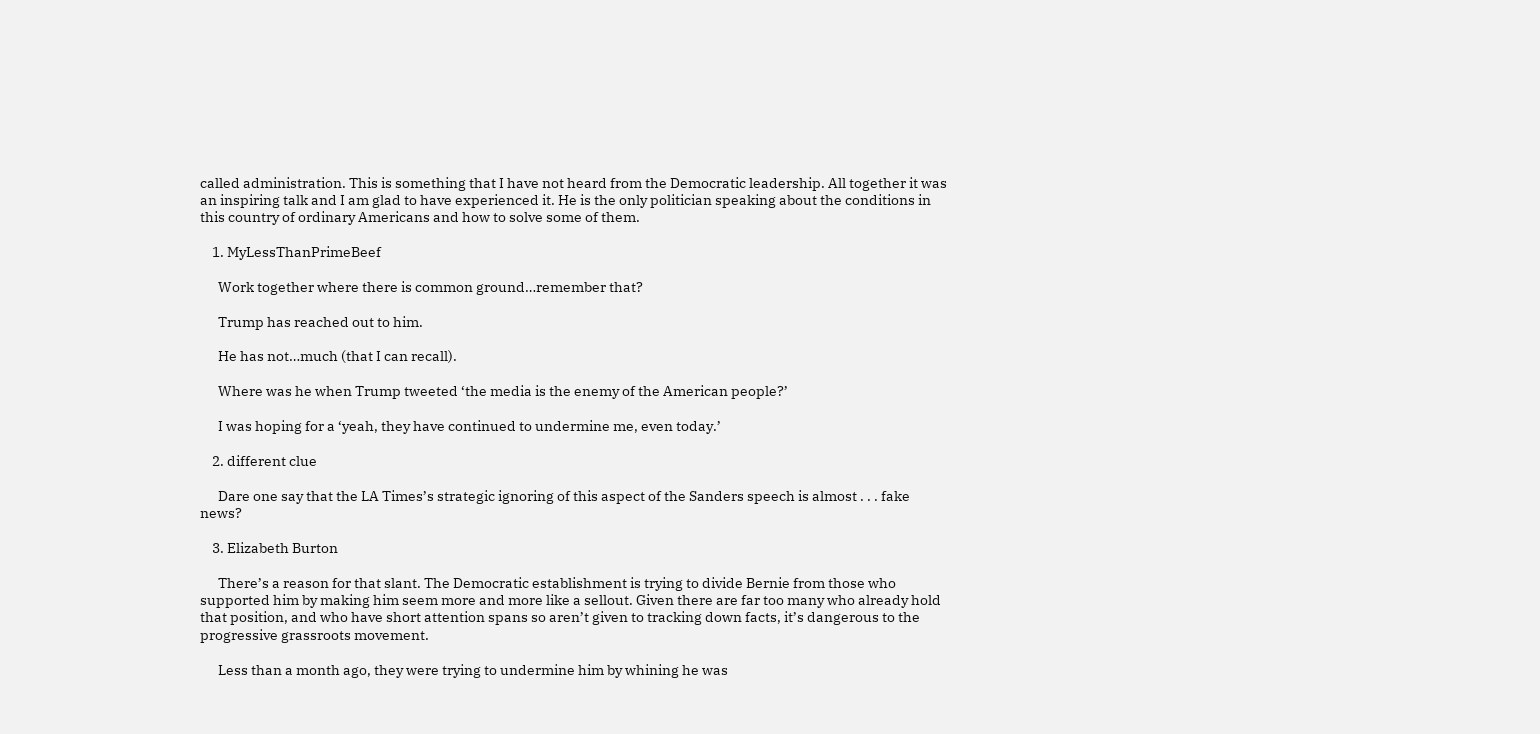called administration. This is something that I have not heard from the Democratic leadership. All together it was an inspiring talk and I am glad to have experienced it. He is the only politician speaking about the conditions in this country of ordinary Americans and how to solve some of them.

    1. MyLessThanPrimeBeef

      Work together where there is common ground…remember that?

      Trump has reached out to him.

      He has not…much (that I can recall).

      Where was he when Trump tweeted ‘the media is the enemy of the American people?’

      I was hoping for a ‘yeah, they have continued to undermine me, even today.’

    2. different clue

      Dare one say that the LA Times’s strategic ignoring of this aspect of the Sanders speech is almost . . . fake news?

    3. Elizabeth Burton

      There’s a reason for that slant. The Democratic establishment is trying to divide Bernie from those who supported him by making him seem more and more like a sellout. Given there are far too many who already hold that position, and who have short attention spans so aren’t given to tracking down facts, it’s dangerous to the progressive grassroots movement.

      Less than a month ago, they were trying to undermine him by whining he was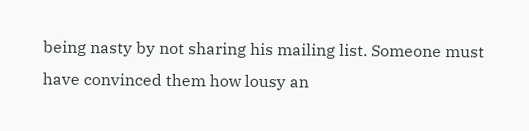being nasty by not sharing his mailing list. Someone must have convinced them how lousy an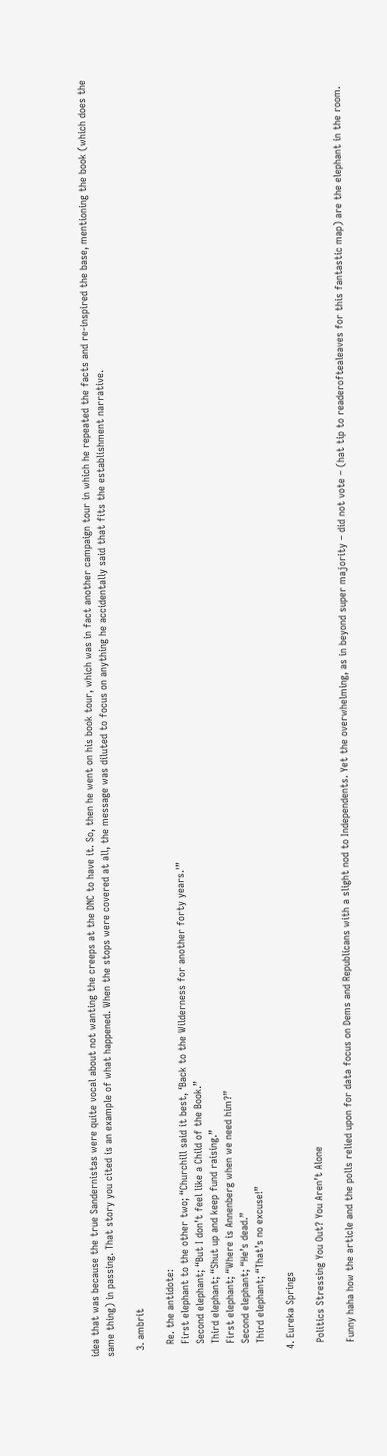idea that was because the true Sandernistas were quite vocal about not wanting the creeps at the DNC to have it. So, then he went on his book tour, which was in fact another campaign tour in which he repeated the facts and re-inspired the base, mentioning the book (which does the same thing) in passing. That story you cited is an example of what happened. When the stops were covered at all, the message was diluted to focus on anything he accidentally said that fits the establishment narrative.

  3. ambrit

    Re. the antidote:
    First elephant to the other two; “Churchill said it best, ‘Back to the Wilderness for another forty years.'”
    Second elephant; “But I don’t feel like a Child of the Book.”
    Third elephant; “Shut up and keep fund raising.”
    First elephant; “Where is Annenberg when we need him?”
    Second elephant; “He’s dead.”
    Third elephant; “That’s no excuse!”

  4. Eureka Springs

    Politics Stressing You Out? You Aren’t Alone

    Funny haha how the article and the polls relied upon for data focus on Dems and Republicans with a slight nod to Independents. Yet the overwhelming, as in beyond super majority – did not vote – (hat tip to readeroftealeaves for this fantastic map) are the elephant in the room.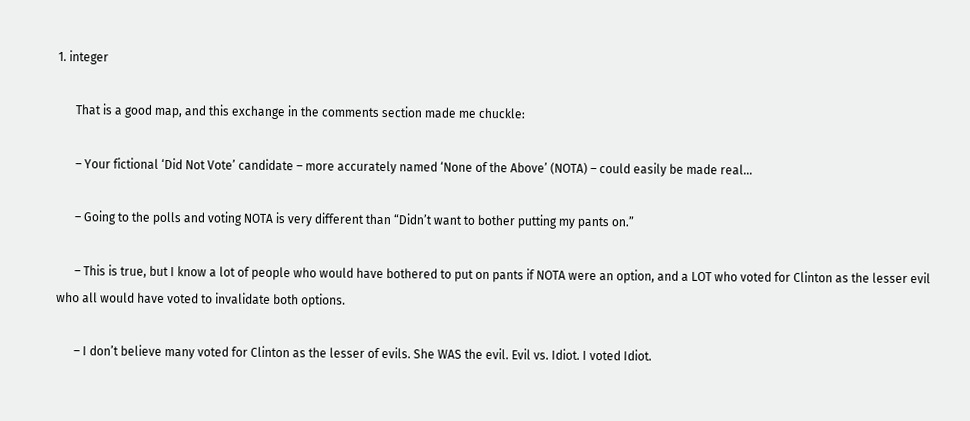1. integer

      That is a good map, and this exchange in the comments section made me chuckle:

      – Your fictional ‘Did Not Vote’ candidate – more accurately named ‘None of the Above’ (NOTA) – could easily be made real…

      – Going to the polls and voting NOTA is very different than “Didn’t want to bother putting my pants on.”

      – This is true, but I know a lot of people who would have bothered to put on pants if NOTA were an option, and a LOT who voted for Clinton as the lesser evil who all would have voted to invalidate both options.

      – I don’t believe many voted for Clinton as the lesser of evils. She WAS the evil. Evil vs. Idiot. I voted Idiot.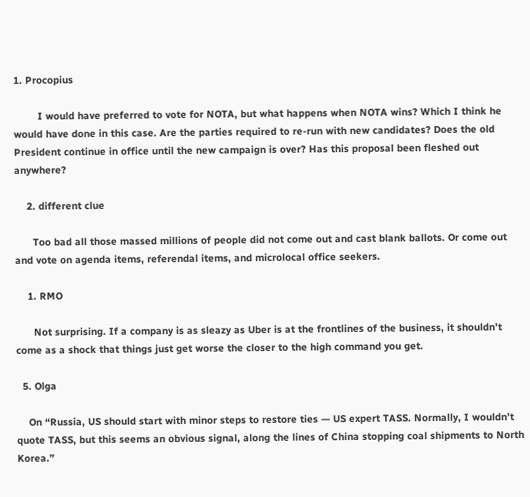1. Procopius

        I would have preferred to vote for NOTA, but what happens when NOTA wins? Which I think he would have done in this case. Are the parties required to re-run with new candidates? Does the old President continue in office until the new campaign is over? Has this proposal been fleshed out anywhere?

    2. different clue

      Too bad all those massed millions of people did not come out and cast blank ballots. Or come out and vote on agenda items, referendal items, and microlocal office seekers.

    1. RMO

      Not surprising. If a company is as sleazy as Uber is at the frontlines of the business, it shouldn’t come as a shock that things just get worse the closer to the high command you get.

  5. Olga

    On “Russia, US should start with minor steps to restore ties — US expert TASS. Normally, I wouldn’t quote TASS, but this seems an obvious signal, along the lines of China stopping coal shipments to North Korea.”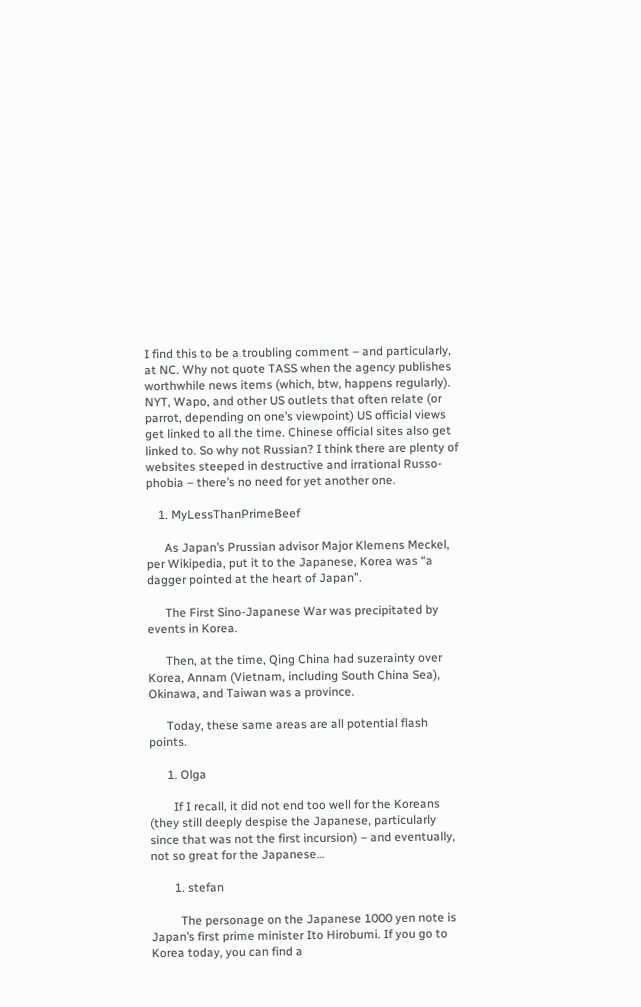I find this to be a troubling comment – and particularly, at NC. Why not quote TASS when the agency publishes worthwhile news items (which, btw, happens regularly). NYT, Wapo, and other US outlets that often relate (or parrot, depending on one’s viewpoint) US official views get linked to all the time. Chinese official sites also get linked to. So why not Russian? I think there are plenty of websites steeped in destructive and irrational Russo-phobia – there’s no need for yet another one.

    1. MyLessThanPrimeBeef

      As Japan’s Prussian advisor Major Klemens Meckel, per Wikipedia, put it to the Japanese, Korea was “a dagger pointed at the heart of Japan”.

      The First Sino-Japanese War was precipitated by events in Korea.

      Then, at the time, Qing China had suzerainty over Korea, Annam (Vietnam, including South China Sea), Okinawa, and Taiwan was a province.

      Today, these same areas are all potential flash points.

      1. Olga

        If I recall, it did not end too well for the Koreans (they still deeply despise the Japanese, particularly since that was not the first incursion) – and eventually, not so great for the Japanese…

        1. stefan

          The personage on the Japanese 1000 yen note is Japan’s first prime minister Ito Hirobumi. If you go to Korea today, you can find a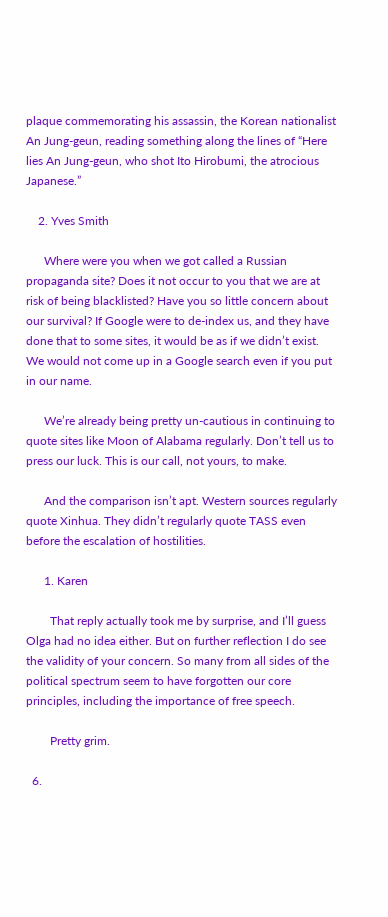plaque commemorating his assassin, the Korean nationalist An Jung-geun, reading something along the lines of “Here lies An Jung-geun, who shot Ito Hirobumi, the atrocious Japanese.”

    2. Yves Smith

      Where were you when we got called a Russian propaganda site? Does it not occur to you that we are at risk of being blacklisted? Have you so little concern about our survival? If Google were to de-index us, and they have done that to some sites, it would be as if we didn’t exist. We would not come up in a Google search even if you put in our name.

      We’re already being pretty un-cautious in continuing to quote sites like Moon of Alabama regularly. Don’t tell us to press our luck. This is our call, not yours, to make.

      And the comparison isn’t apt. Western sources regularly quote Xinhua. They didn’t regularly quote TASS even before the escalation of hostilities.

      1. Karen

        That reply actually took me by surprise, and I’ll guess Olga had no idea either. But on further reflection I do see the validity of your concern. So many from all sides of the political spectrum seem to have forgotten our core principles, including the importance of free speech.

        Pretty grim.

  6.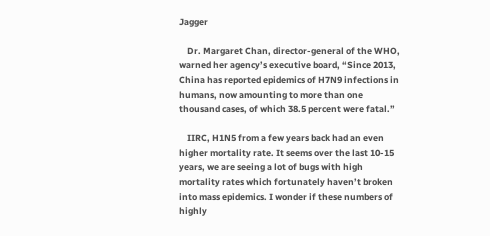Jagger

    Dr. Margaret Chan, director-general of the WHO, warned her agency’s executive board, “Since 2013, China has reported epidemics of H7N9 infections in humans, now amounting to more than one thousand cases, of which 38.5 percent were fatal.”

    IIRC, H1N5 from a few years back had an even higher mortality rate. It seems over the last 10-15 years, we are seeing a lot of bugs with high mortality rates which fortunately haven’t broken into mass epidemics. I wonder if these numbers of highly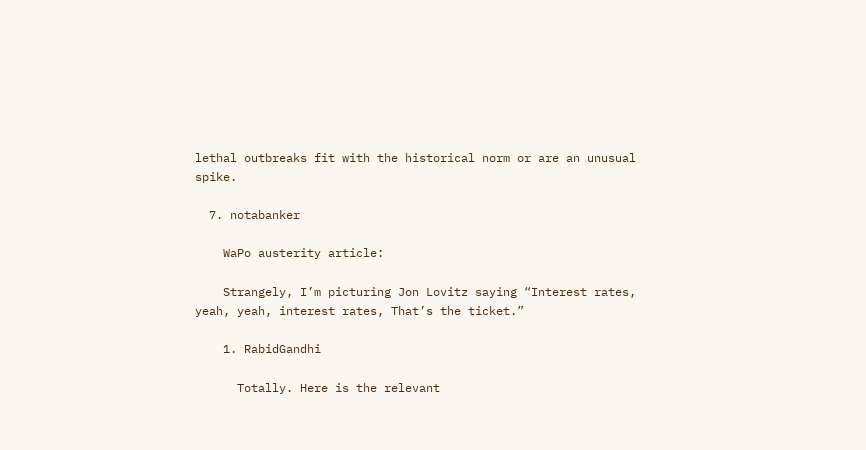lethal outbreaks fit with the historical norm or are an unusual spike.

  7. notabanker

    WaPo austerity article:

    Strangely, I’m picturing Jon Lovitz saying “Interest rates, yeah, yeah, interest rates, That’s the ticket.”

    1. RabidGandhi

      Totally. Here is the relevant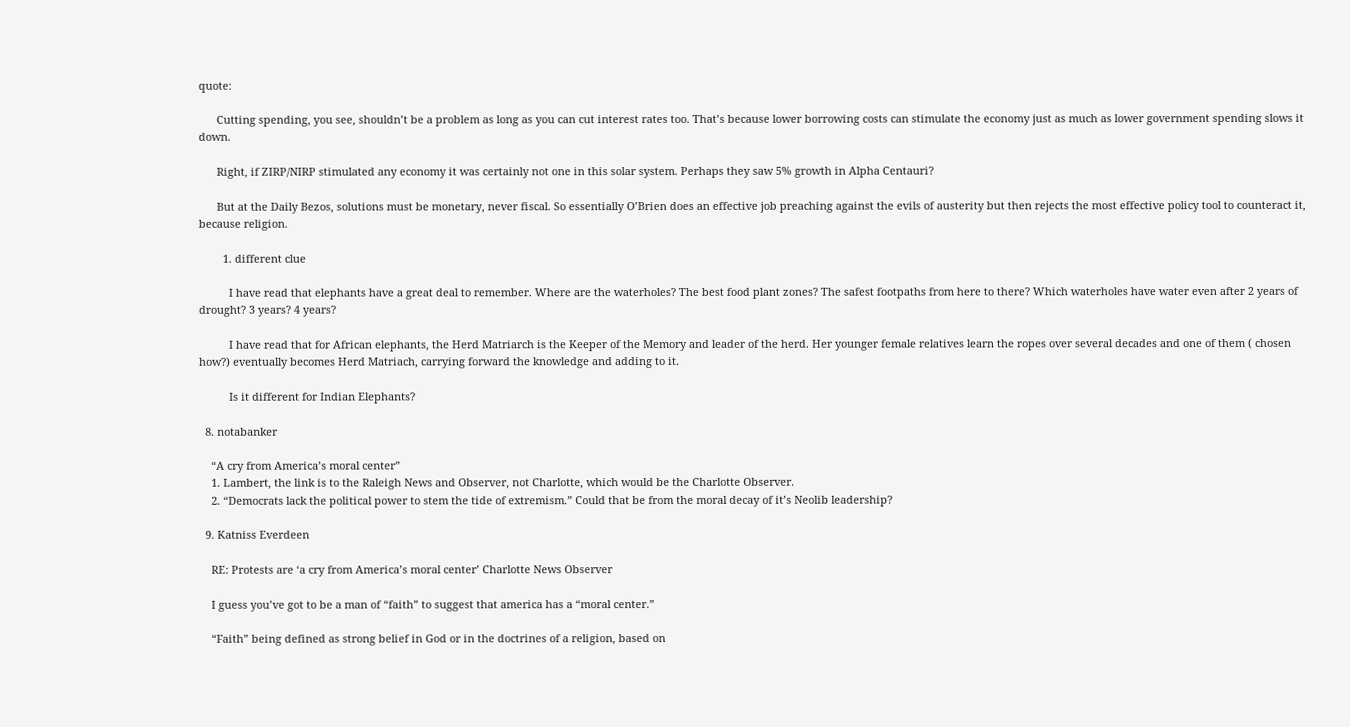quote:

      Cutting spending, you see, shouldn’t be a problem as long as you can cut interest rates too. That’s because lower borrowing costs can stimulate the economy just as much as lower government spending slows it down.

      Right, if ZIRP/NIRP stimulated any economy it was certainly not one in this solar system. Perhaps they saw 5% growth in Alpha Centauri?

      But at the Daily Bezos, solutions must be monetary, never fiscal. So essentially O’Brien does an effective job preaching against the evils of austerity but then rejects the most effective policy tool to counteract it, because religion.

        1. different clue

          I have read that elephants have a great deal to remember. Where are the waterholes? The best food plant zones? The safest footpaths from here to there? Which waterholes have water even after 2 years of drought? 3 years? 4 years?

          I have read that for African elephants, the Herd Matriarch is the Keeper of the Memory and leader of the herd. Her younger female relatives learn the ropes over several decades and one of them ( chosen how?) eventually becomes Herd Matriach, carrying forward the knowledge and adding to it.

          Is it different for Indian Elephants?

  8. notabanker

    “A cry from America’s moral center”
    1. Lambert, the link is to the Raleigh News and Observer, not Charlotte, which would be the Charlotte Observer.
    2. “Democrats lack the political power to stem the tide of extremism.” Could that be from the moral decay of it’s Neolib leadership?

  9. Katniss Everdeen

    RE: Protests are ‘a cry from America’s moral center’ Charlotte News Observer

    I guess you’ve got to be a man of “faith” to suggest that america has a “moral center.”

    “Faith” being defined as strong belief in God or in the doctrines of a religion, based on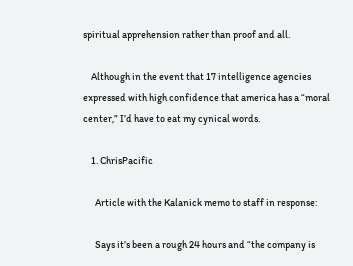spiritual apprehension rather than proof and all.

    Although in the event that 17 intelligence agencies expressed with high confidence that america has a “moral center,” I’d have to eat my cynical words.

    1. ChrisPacific

      Article with the Kalanick memo to staff in response:

      Says it’s been a rough 24 hours and “the company is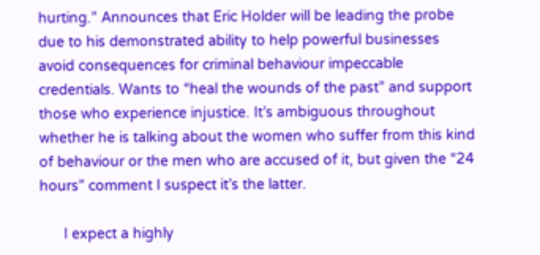hurting.” Announces that Eric Holder will be leading the probe due to his demonstrated ability to help powerful businesses avoid consequences for criminal behaviour impeccable credentials. Wants to “heal the wounds of the past” and support those who experience injustice. It’s ambiguous throughout whether he is talking about the women who suffer from this kind of behaviour or the men who are accused of it, but given the “24 hours” comment I suspect it’s the latter.

      I expect a highly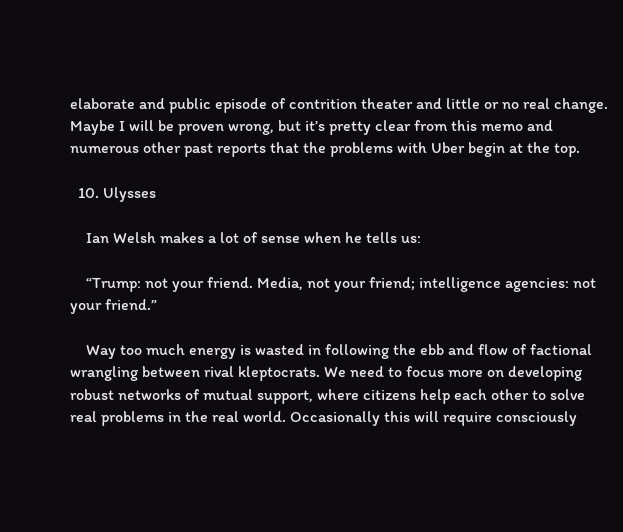elaborate and public episode of contrition theater and little or no real change. Maybe I will be proven wrong, but it’s pretty clear from this memo and numerous other past reports that the problems with Uber begin at the top.

  10. Ulysses

    Ian Welsh makes a lot of sense when he tells us:

    “Trump: not your friend. Media, not your friend; intelligence agencies: not your friend.”

    Way too much energy is wasted in following the ebb and flow of factional wrangling between rival kleptocrats. We need to focus more on developing robust networks of mutual support, where citizens help each other to solve real problems in the real world. Occasionally this will require consciously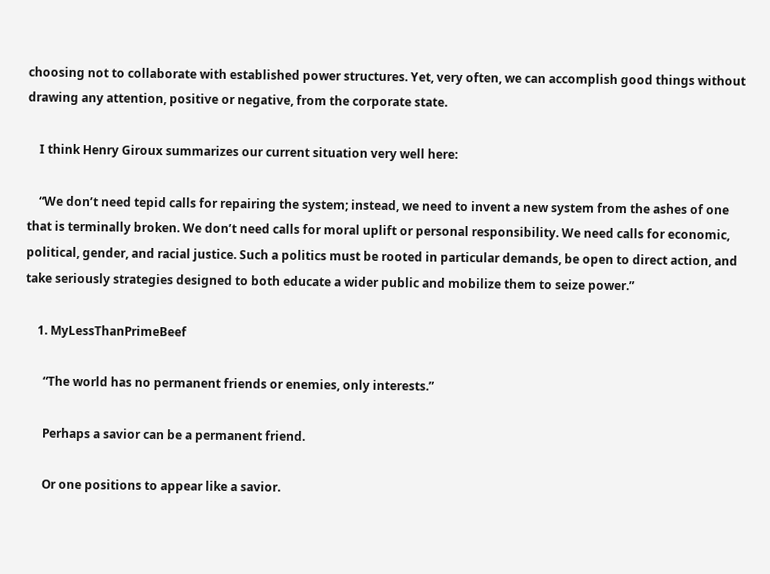choosing not to collaborate with established power structures. Yet, very often, we can accomplish good things without drawing any attention, positive or negative, from the corporate state.

    I think Henry Giroux summarizes our current situation very well here:

    “We don’t need tepid calls for repairing the system; instead, we need to invent a new system from the ashes of one that is terminally broken. We don’t need calls for moral uplift or personal responsibility. We need calls for economic, political, gender, and racial justice. Such a politics must be rooted in particular demands, be open to direct action, and take seriously strategies designed to both educate a wider public and mobilize them to seize power.”

    1. MyLessThanPrimeBeef

      “The world has no permanent friends or enemies, only interests.”

      Perhaps a savior can be a permanent friend.

      Or one positions to appear like a savior.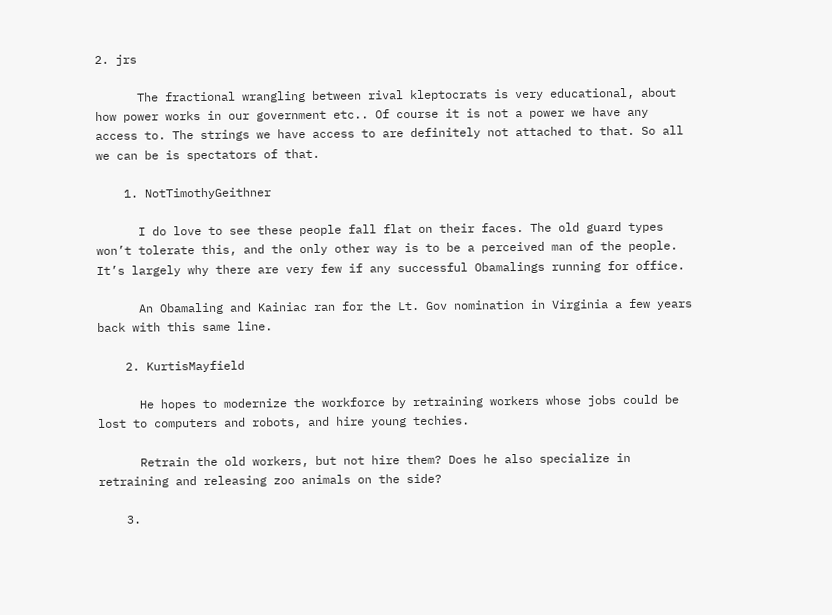2. jrs

      The fractional wrangling between rival kleptocrats is very educational, about how power works in our government etc.. Of course it is not a power we have any access to. The strings we have access to are definitely not attached to that. So all we can be is spectators of that.

    1. NotTimothyGeithner

      I do love to see these people fall flat on their faces. The old guard types won’t tolerate this, and the only other way is to be a perceived man of the people. It’s largely why there are very few if any successful Obamalings running for office.

      An Obamaling and Kainiac ran for the Lt. Gov nomination in Virginia a few years back with this same line.

    2. KurtisMayfield

      He hopes to modernize the workforce by retraining workers whose jobs could be lost to computers and robots, and hire young techies.

      Retrain the old workers, but not hire them? Does he also specialize in retraining and releasing zoo animals on the side?

    3.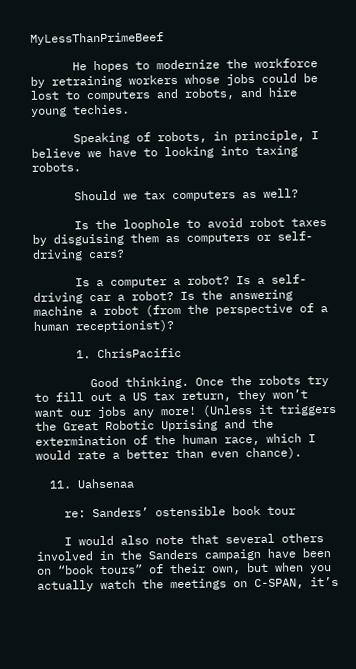MyLessThanPrimeBeef

      He hopes to modernize the workforce by retraining workers whose jobs could be lost to computers and robots, and hire young techies.

      Speaking of robots, in principle, I believe we have to looking into taxing robots.

      Should we tax computers as well?

      Is the loophole to avoid robot taxes by disguising them as computers or self-driving cars?

      Is a computer a robot? Is a self-driving car a robot? Is the answering machine a robot (from the perspective of a human receptionist)?

      1. ChrisPacific

        Good thinking. Once the robots try to fill out a US tax return, they won’t want our jobs any more! (Unless it triggers the Great Robotic Uprising and the extermination of the human race, which I would rate a better than even chance).

  11. Uahsenaa

    re: Sanders’ ostensible book tour

    I would also note that several others involved in the Sanders campaign have been on “book tours” of their own, but when you actually watch the meetings on C-SPAN, it’s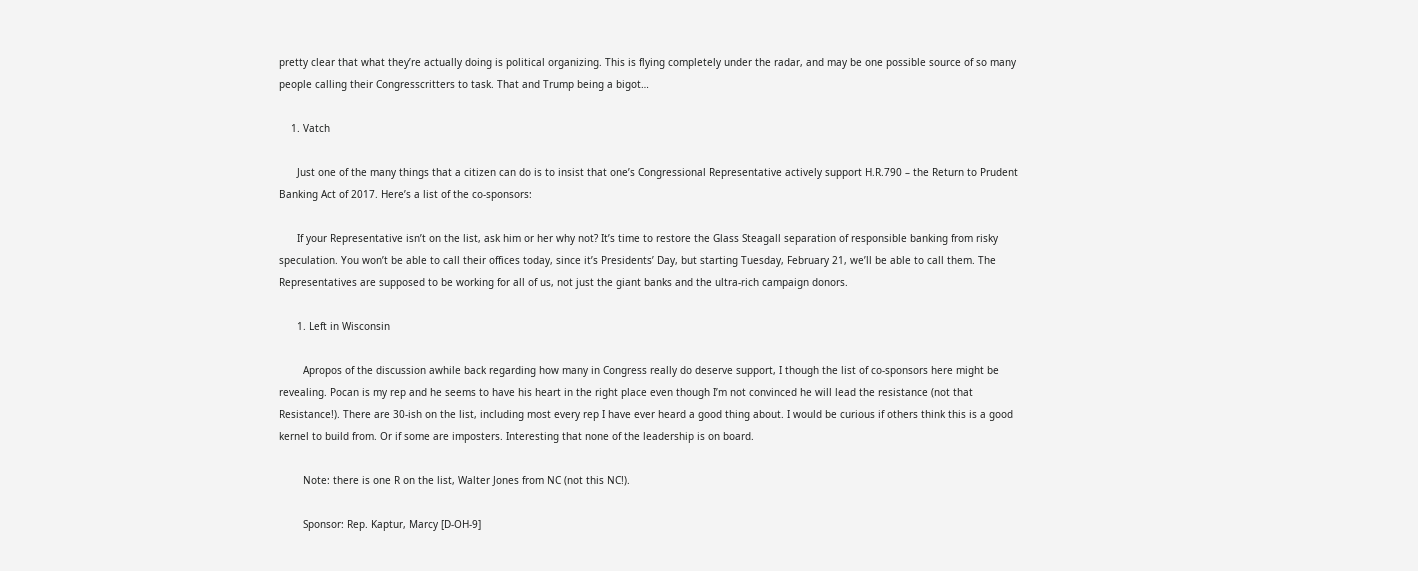pretty clear that what they’re actually doing is political organizing. This is flying completely under the radar, and may be one possible source of so many people calling their Congresscritters to task. That and Trump being a bigot…

    1. Vatch

      Just one of the many things that a citizen can do is to insist that one’s Congressional Representative actively support H.R.790 – the Return to Prudent Banking Act of 2017. Here’s a list of the co-sponsors:

      If your Representative isn’t on the list, ask him or her why not? It’s time to restore the Glass Steagall separation of responsible banking from risky speculation. You won’t be able to call their offices today, since it’s Presidents’ Day, but starting Tuesday, February 21, we’ll be able to call them. The Representatives are supposed to be working for all of us, not just the giant banks and the ultra-rich campaign donors.

      1. Left in Wisconsin

        Apropos of the discussion awhile back regarding how many in Congress really do deserve support, I though the list of co-sponsors here might be revealing. Pocan is my rep and he seems to have his heart in the right place even though I’m not convinced he will lead the resistance (not that Resistance!). There are 30-ish on the list, including most every rep I have ever heard a good thing about. I would be curious if others think this is a good kernel to build from. Or if some are imposters. Interesting that none of the leadership is on board.

        Note: there is one R on the list, Walter Jones from NC (not this NC!).

        Sponsor: Rep. Kaptur, Marcy [D-OH-9]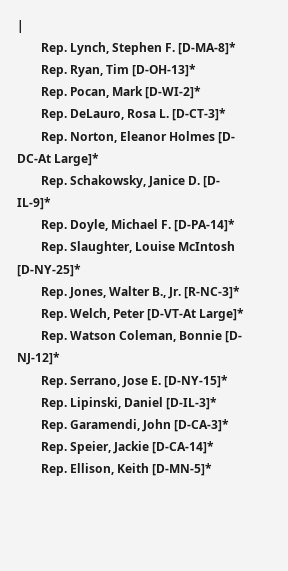|
        Rep. Lynch, Stephen F. [D-MA-8]*
        Rep. Ryan, Tim [D-OH-13]*
        Rep. Pocan, Mark [D-WI-2]*
        Rep. DeLauro, Rosa L. [D-CT-3]*
        Rep. Norton, Eleanor Holmes [D-DC-At Large]*
        Rep. Schakowsky, Janice D. [D-IL-9]*
        Rep. Doyle, Michael F. [D-PA-14]*
        Rep. Slaughter, Louise McIntosh [D-NY-25]*
        Rep. Jones, Walter B., Jr. [R-NC-3]*
        Rep. Welch, Peter [D-VT-At Large]*
        Rep. Watson Coleman, Bonnie [D-NJ-12]*
        Rep. Serrano, Jose E. [D-NY-15]*
        Rep. Lipinski, Daniel [D-IL-3]*
        Rep. Garamendi, John [D-CA-3]*
        Rep. Speier, Jackie [D-CA-14]*
        Rep. Ellison, Keith [D-MN-5]*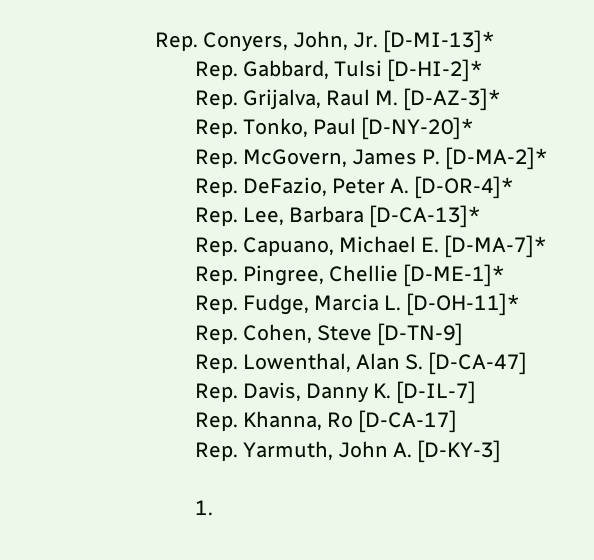Rep. Conyers, John, Jr. [D-MI-13]*
        Rep. Gabbard, Tulsi [D-HI-2]*
        Rep. Grijalva, Raul M. [D-AZ-3]*
        Rep. Tonko, Paul [D-NY-20]*
        Rep. McGovern, James P. [D-MA-2]*
        Rep. DeFazio, Peter A. [D-OR-4]*
        Rep. Lee, Barbara [D-CA-13]*
        Rep. Capuano, Michael E. [D-MA-7]*
        Rep. Pingree, Chellie [D-ME-1]*
        Rep. Fudge, Marcia L. [D-OH-11]*
        Rep. Cohen, Steve [D-TN-9]
        Rep. Lowenthal, Alan S. [D-CA-47]
        Rep. Davis, Danny K. [D-IL-7]
        Rep. Khanna, Ro [D-CA-17]
        Rep. Yarmuth, John A. [D-KY-3]

        1.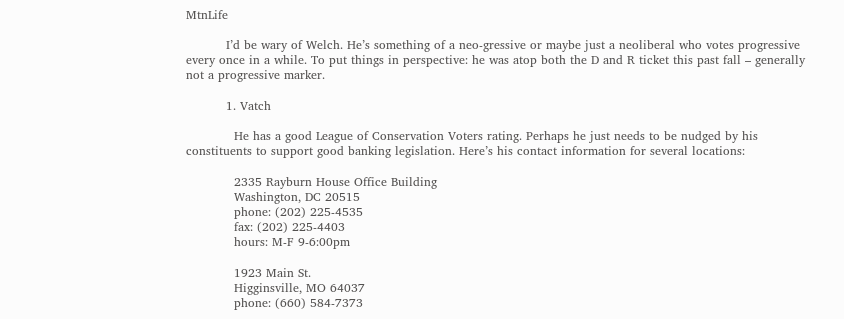MtnLife

          I’d be wary of Welch. He’s something of a neo-gressive or maybe just a neoliberal who votes progressive every once in a while. To put things in perspective: he was atop both the D and R ticket this past fall – generally not a progressive marker.

          1. Vatch

            He has a good League of Conservation Voters rating. Perhaps he just needs to be nudged by his constituents to support good banking legislation. Here’s his contact information for several locations:

            2335 Rayburn House Office Building
            Washington, DC 20515
            phone: (202) 225-4535
            fax: (202) 225-4403
            hours: M-F 9-6:00pm

            1923 Main St.
            Higginsville, MO 64037
            phone: (660) 584-7373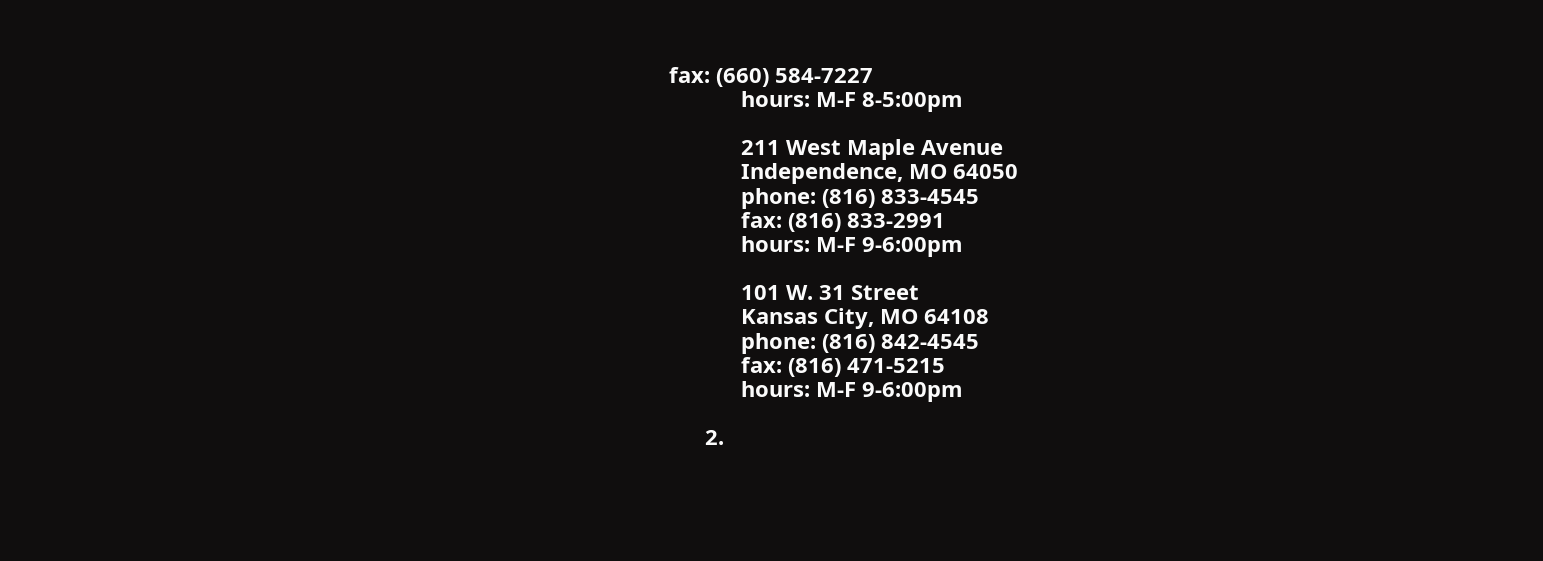fax: (660) 584-7227
            hours: M-F 8-5:00pm

            211 West Maple Avenue
            Independence, MO 64050
            phone: (816) 833-4545
            fax: (816) 833-2991
            hours: M-F 9-6:00pm

            101 W. 31 Street
            Kansas City, MO 64108
            phone: (816) 842-4545
            fax: (816) 471-5215
            hours: M-F 9-6:00pm

      2.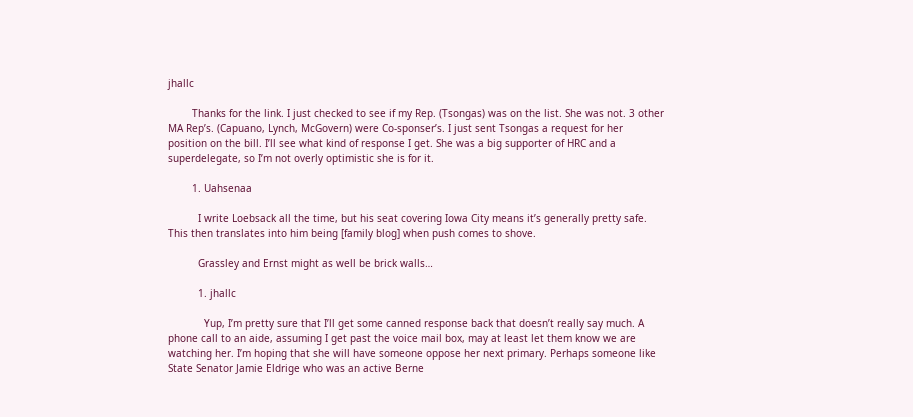jhallc

        Thanks for the link. I just checked to see if my Rep. (Tsongas) was on the list. She was not. 3 other MA Rep’s. (Capuano, Lynch, McGovern) were Co-sponser’s. I just sent Tsongas a request for her position on the bill. I’ll see what kind of response I get. She was a big supporter of HRC and a superdelegate, so I’m not overly optimistic she is for it.

        1. Uahsenaa

          I write Loebsack all the time, but his seat covering Iowa City means it’s generally pretty safe. This then translates into him being [family blog] when push comes to shove.

          Grassley and Ernst might as well be brick walls…

          1. jhallc

            Yup, I’m pretty sure that I’ll get some canned response back that doesn’t really say much. A phone call to an aide, assuming I get past the voice mail box, may at least let them know we are watching her. I’m hoping that she will have someone oppose her next primary. Perhaps someone like State Senator Jamie Eldrige who was an active Berne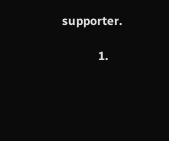supporter.

            1.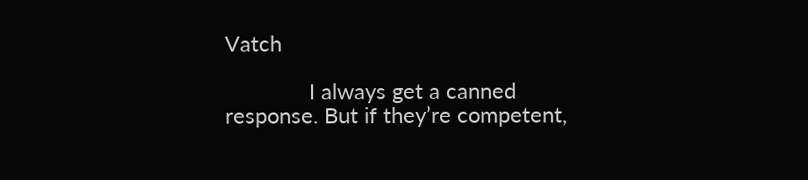Vatch

              I always get a canned response. But if they’re competent,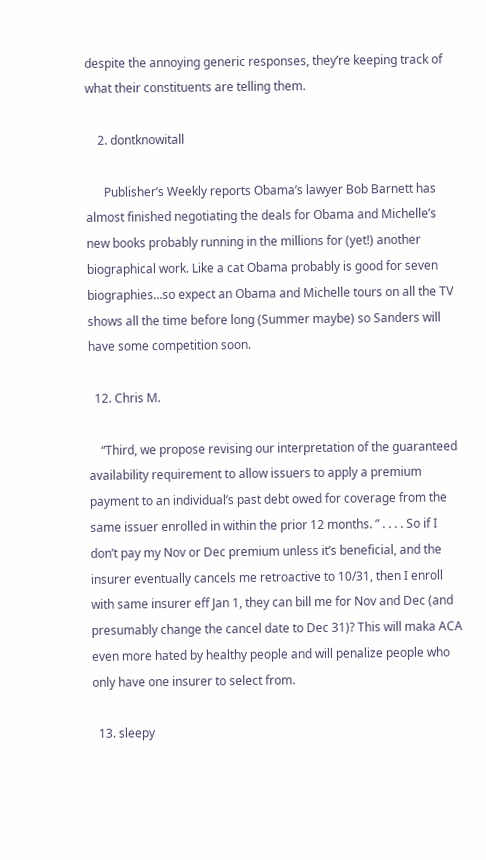despite the annoying generic responses, they’re keeping track of what their constituents are telling them.

    2. dontknowitall

      Publisher’s Weekly reports Obama’s lawyer Bob Barnett has almost finished negotiating the deals for Obama and Michelle’s new books probably running in the millions for (yet!) another biographical work. Like a cat Obama probably is good for seven biographies…so expect an Obama and Michelle tours on all the TV shows all the time before long (Summer maybe) so Sanders will have some competition soon.

  12. Chris M.

    “Third, we propose revising our interpretation of the guaranteed availability requirement to allow issuers to apply a premium payment to an individual’s past debt owed for coverage from the same issuer enrolled in within the prior 12 months. ” . . . . So if I don’t pay my Nov or Dec premium unless it’s beneficial, and the insurer eventually cancels me retroactive to 10/31, then I enroll with same insurer eff Jan 1, they can bill me for Nov and Dec (and presumably change the cancel date to Dec 31)? This will maka ACA even more hated by healthy people and will penalize people who only have one insurer to select from.

  13. sleepy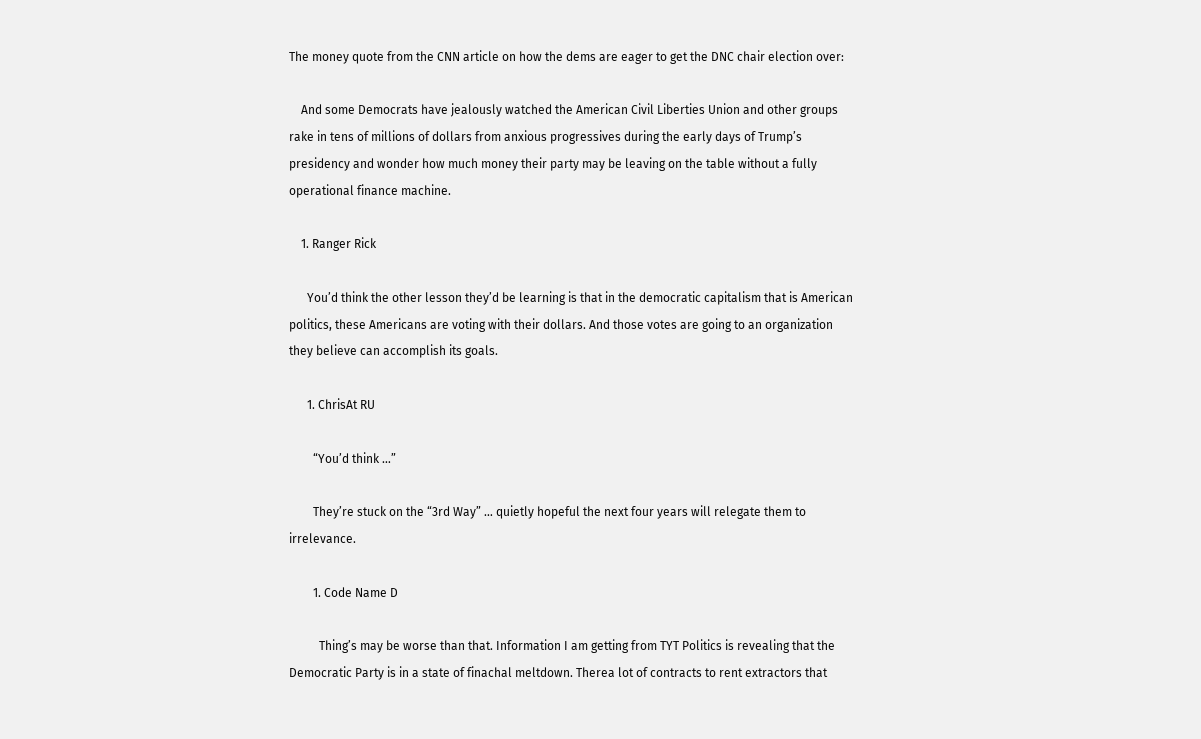The money quote from the CNN article on how the dems are eager to get the DNC chair election over:

    And some Democrats have jealously watched the American Civil Liberties Union and other groups rake in tens of millions of dollars from anxious progressives during the early days of Trump’s presidency and wonder how much money their party may be leaving on the table without a fully operational finance machine.

    1. Ranger Rick

      You’d think the other lesson they’d be learning is that in the democratic capitalism that is American politics, these Americans are voting with their dollars. And those votes are going to an organization they believe can accomplish its goals.

      1. ChrisAt RU

        “You’d think …”

        They’re stuck on the “3rd Way” … quietly hopeful the next four years will relegate them to irrelevance.

        1. Code Name D

          Thing’s may be worse than that. Information I am getting from TYT Politics is revealing that the Democratic Party is in a state of finachal meltdown. Therea lot of contracts to rent extractors that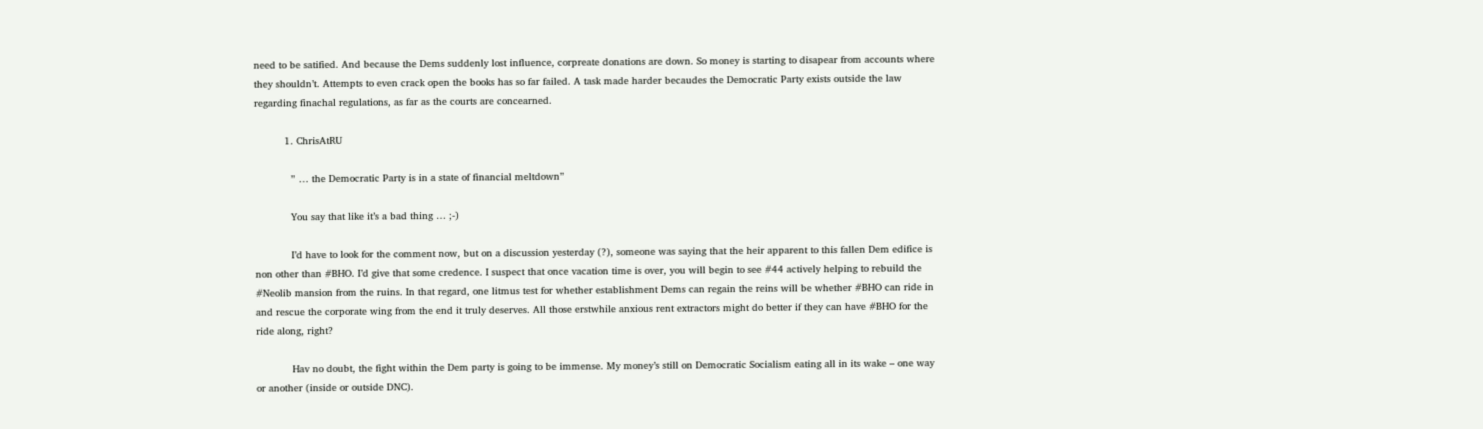need to be satified. And because the Dems suddenly lost influence, corpreate donations are down. So money is starting to disapear from accounts where they shouldn’t. Attempts to even crack open the books has so far failed. A task made harder becaudes the Democratic Party exists outside the law regarding finachal regulations, as far as the courts are concearned.

          1. ChrisAtRU

            ” … the Democratic Party is in a state of financial meltdown”

            You say that like it’s a bad thing … ;-)

            I’d have to look for the comment now, but on a discussion yesterday (?), someone was saying that the heir apparent to this fallen Dem edifice is non other than #BHO. I’d give that some credence. I suspect that once vacation time is over, you will begin to see #44 actively helping to rebuild the #Neolib mansion from the ruins. In that regard, one litmus test for whether establishment Dems can regain the reins will be whether #BHO can ride in and rescue the corporate wing from the end it truly deserves. All those erstwhile anxious rent extractors might do better if they can have #BHO for the ride along, right?

            Hav no doubt, the fight within the Dem party is going to be immense. My money’s still on Democratic Socialism eating all in its wake – one way or another (inside or outside DNC).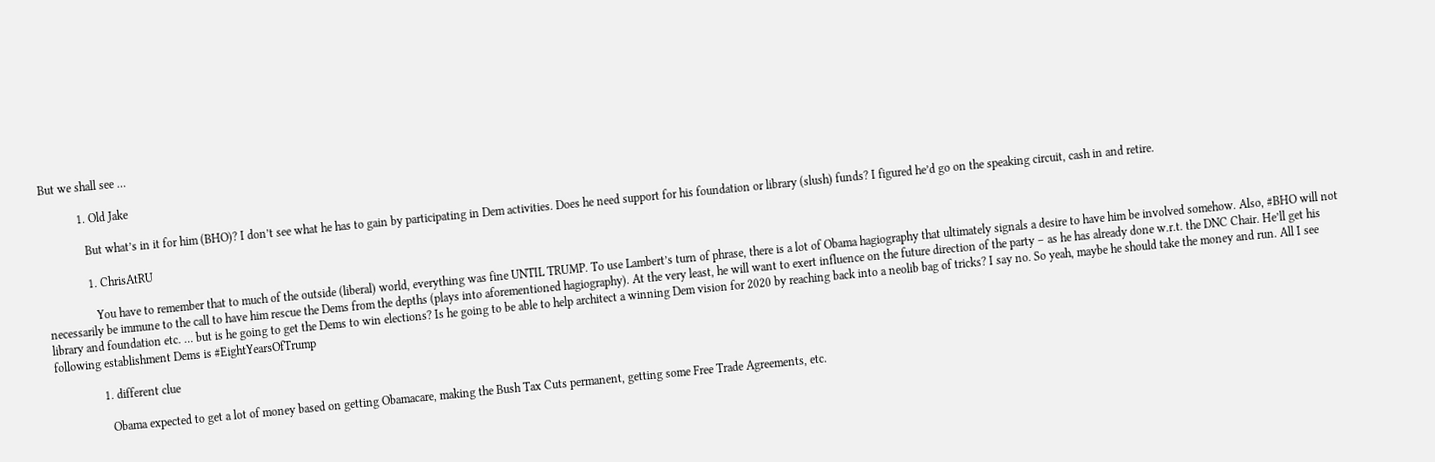But we shall see …

            1. Old Jake

              But what’s in it for him (BHO)? I don’t see what he has to gain by participating in Dem activities. Does he need support for his foundation or library (slush) funds? I figured he’d go on the speaking circuit, cash in and retire.

              1. ChrisAtRU

                You have to remember that to much of the outside (liberal) world, everything was fine UNTIL TRUMP. To use Lambert’s turn of phrase, there is a lot of Obama hagiography that ultimately signals a desire to have him be involved somehow. Also, #BHO will not necessarily be immune to the call to have him rescue the Dems from the depths (plays into aforementioned hagiography). At the very least, he will want to exert influence on the future direction of the party – as he has already done w.r.t. the DNC Chair. He’ll get his library and foundation etc. … but is he going to get the Dems to win elections? Is he going to be able to help architect a winning Dem vision for 2020 by reaching back into a neolib bag of tricks? I say no. So yeah, maybe he should take the money and run. All I see following establishment Dems is #EightYearsOfTrump

                1. different clue

                  Obama expected to get a lot of money based on getting Obamacare, making the Bush Tax Cuts permanent, getting some Free Trade Agreements, etc.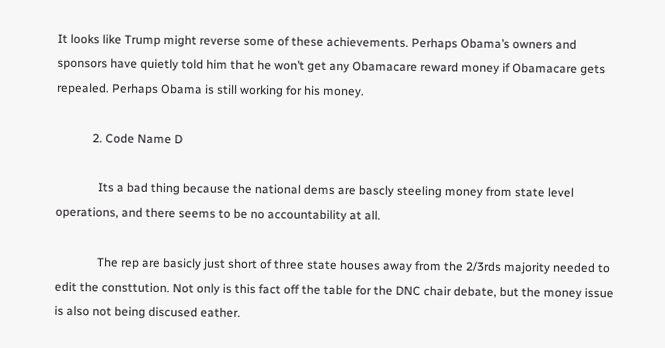It looks like Trump might reverse some of these achievements. Perhaps Obama’s owners and sponsors have quietly told him that he won’t get any Obamacare reward money if Obamacare gets repealed. Perhaps Obama is still working for his money.

            2. Code Name D

              Its a bad thing because the national dems are bascly steeling money from state level operations, and there seems to be no accountability at all.

              The rep are basicly just short of three state houses away from the 2/3rds majority needed to edit the consttution. Not only is this fact off the table for the DNC chair debate, but the money issue is also not being discused eather.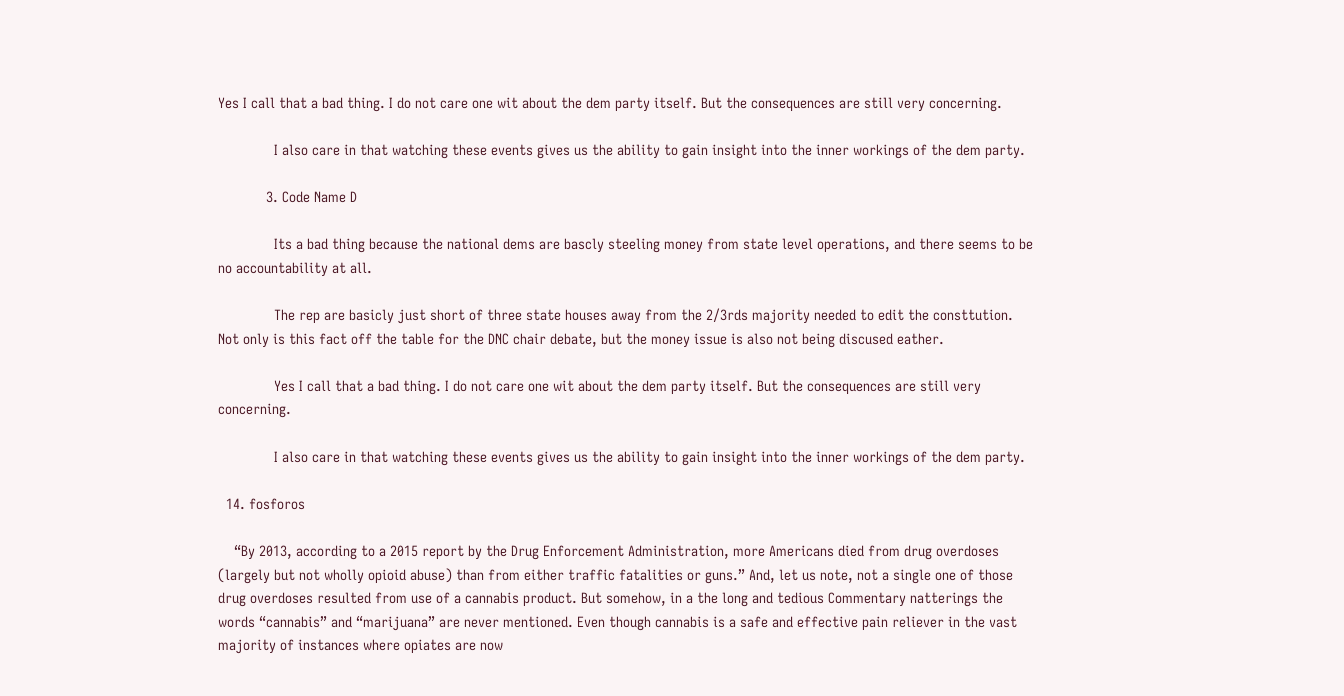Yes I call that a bad thing. I do not care one wit about the dem party itself. But the consequences are still very concerning.

              I also care in that watching these events gives us the ability to gain insight into the inner workings of the dem party.

            3. Code Name D

              Its a bad thing because the national dems are bascly steeling money from state level operations, and there seems to be no accountability at all.

              The rep are basicly just short of three state houses away from the 2/3rds majority needed to edit the consttution. Not only is this fact off the table for the DNC chair debate, but the money issue is also not being discused eather.

              Yes I call that a bad thing. I do not care one wit about the dem party itself. But the consequences are still very concerning.

              I also care in that watching these events gives us the ability to gain insight into the inner workings of the dem party.

  14. fosforos

    “By 2013, according to a 2015 report by the Drug Enforcement Administration, more Americans died from drug overdoses (largely but not wholly opioid abuse) than from either traffic fatalities or guns.” And, let us note, not a single one of those drug overdoses resulted from use of a cannabis product. But somehow, in a the long and tedious Commentary natterings the words “cannabis” and “marijuana” are never mentioned. Even though cannabis is a safe and effective pain reliever in the vast majority of instances where opiates are now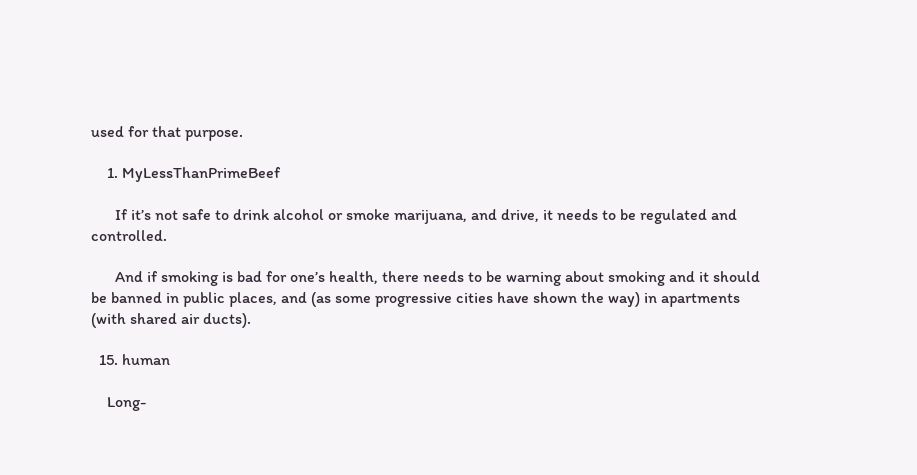used for that purpose.

    1. MyLessThanPrimeBeef

      If it’s not safe to drink alcohol or smoke marijuana, and drive, it needs to be regulated and controlled.

      And if smoking is bad for one’s health, there needs to be warning about smoking and it should be banned in public places, and (as some progressive cities have shown the way) in apartments (with shared air ducts).

  15. human

    Long-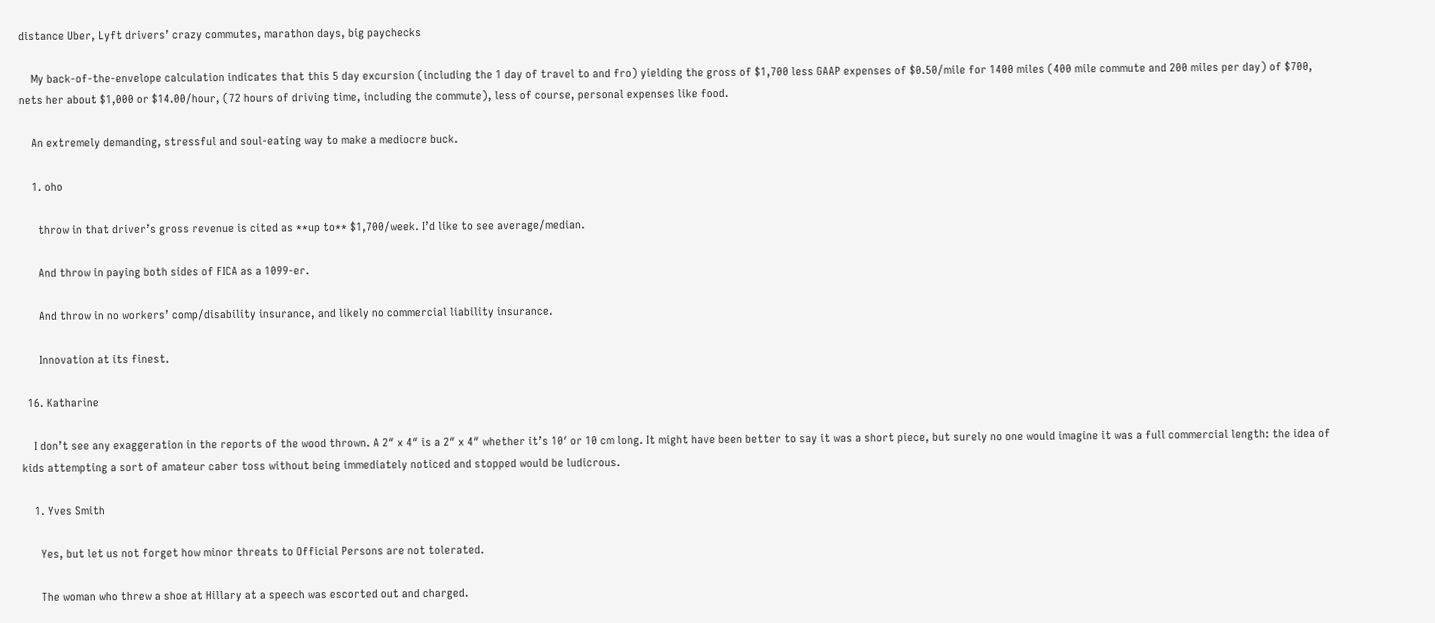distance Uber, Lyft drivers’ crazy commutes, marathon days, big paychecks

    My back-of-the-envelope calculation indicates that this 5 day excursion (including the 1 day of travel to and fro) yielding the gross of $1,700 less GAAP expenses of $0.50/mile for 1400 miles (400 mile commute and 200 miles per day) of $700, nets her about $1,000 or $14.00/hour, (72 hours of driving time, including the commute), less of course, personal expenses like food.

    An extremely demanding, stressful and soul-eating way to make a mediocre buck.

    1. oho

      throw in that driver’s gross revenue is cited as **up to** $1,700/week. I’d like to see average/median.

      And throw in paying both sides of FICA as a 1099-er.

      And throw in no workers’ comp/disability insurance, and likely no commercial liability insurance.

      Innovation at its finest.

  16. Katharine

    I don’t see any exaggeration in the reports of the wood thrown. A 2″ x 4″ is a 2″ x 4″ whether it’s 10′ or 10 cm long. It might have been better to say it was a short piece, but surely no one would imagine it was a full commercial length: the idea of kids attempting a sort of amateur caber toss without being immediately noticed and stopped would be ludicrous.

    1. Yves Smith

      Yes, but let us not forget how minor threats to Official Persons are not tolerated.

      The woman who threw a shoe at Hillary at a speech was escorted out and charged.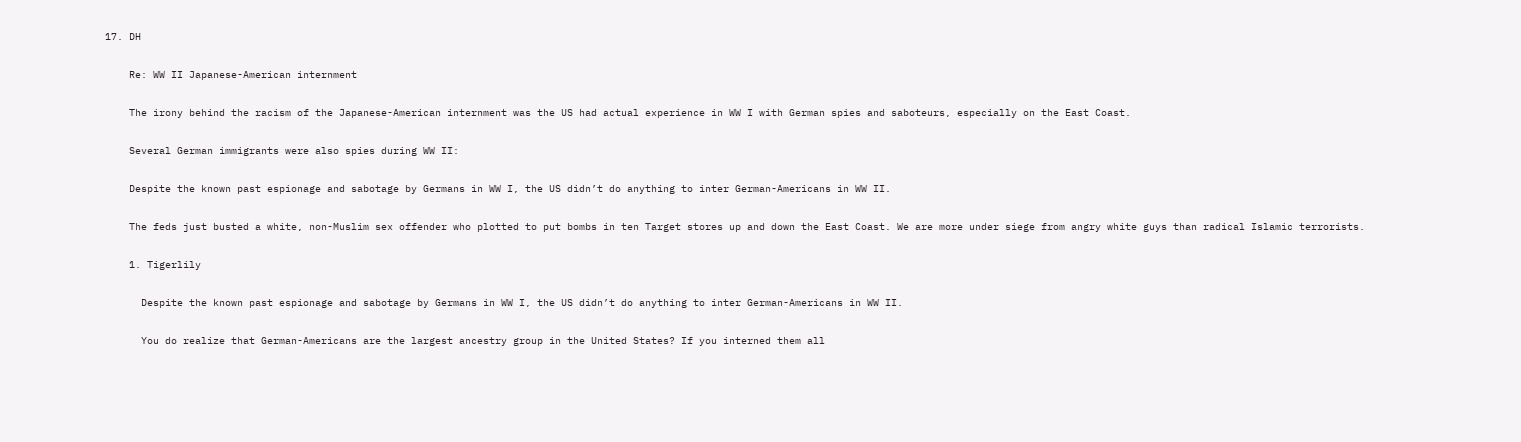17. DH

    Re: WW II Japanese-American internment

    The irony behind the racism of the Japanese-American internment was the US had actual experience in WW I with German spies and saboteurs, especially on the East Coast.

    Several German immigrants were also spies during WW II:

    Despite the known past espionage and sabotage by Germans in WW I, the US didn’t do anything to inter German-Americans in WW II.

    The feds just busted a white, non-Muslim sex offender who plotted to put bombs in ten Target stores up and down the East Coast. We are more under siege from angry white guys than radical Islamic terrorists.

    1. Tigerlily

      Despite the known past espionage and sabotage by Germans in WW I, the US didn’t do anything to inter German-Americans in WW II.

      You do realize that German-Americans are the largest ancestry group in the United States? If you interned them all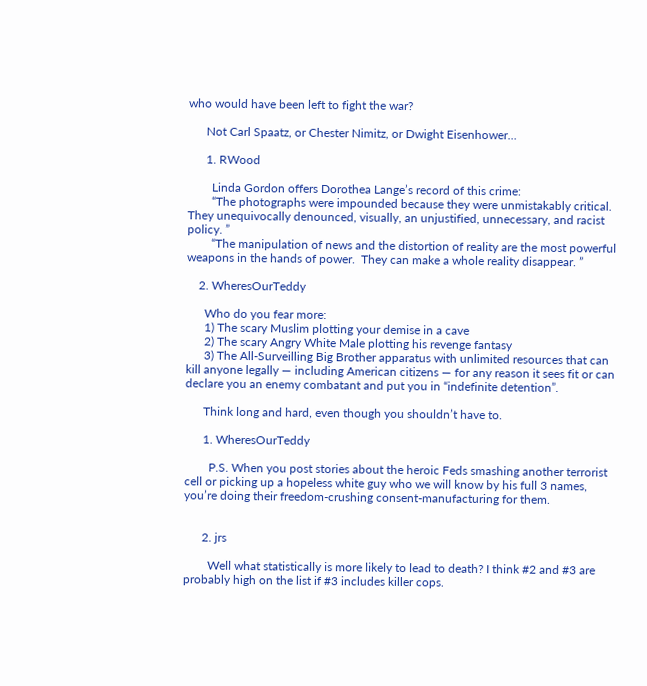who would have been left to fight the war?

      Not Carl Spaatz, or Chester Nimitz, or Dwight Eisenhower…

      1. RWood

        Linda Gordon offers Dorothea Lange’s record of this crime:
        “The photographs were impounded because they were unmistakably critical. They unequivocally denounced, visually, an unjustified, unnecessary, and racist policy. ”
        “The manipulation of news and the distortion of reality are the most powerful weapons in the hands of power.  They can make a whole reality disappear. ”

    2. WheresOurTeddy

      Who do you fear more:
      1) The scary Muslim plotting your demise in a cave
      2) The scary Angry White Male plotting his revenge fantasy
      3) The All-Surveilling Big Brother apparatus with unlimited resources that can kill anyone legally — including American citizens — for any reason it sees fit or can declare you an enemy combatant and put you in “indefinite detention”.

      Think long and hard, even though you shouldn’t have to.

      1. WheresOurTeddy

        P.S. When you post stories about the heroic Feds smashing another terrorist cell or picking up a hopeless white guy who we will know by his full 3 names, you’re doing their freedom-crushing consent-manufacturing for them.


      2. jrs

        Well what statistically is more likely to lead to death? I think #2 and #3 are probably high on the list if #3 includes killer cops.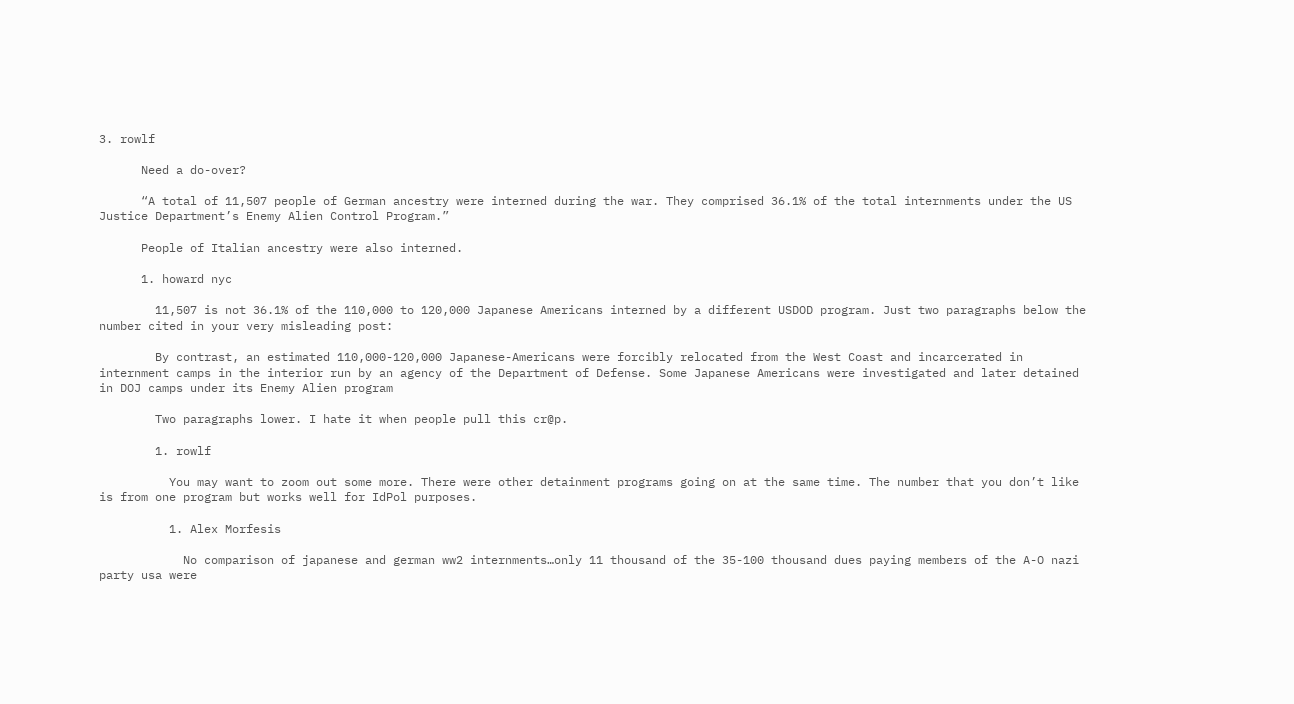3. rowlf

      Need a do-over?

      “A total of 11,507 people of German ancestry were interned during the war. They comprised 36.1% of the total internments under the US Justice Department’s Enemy Alien Control Program.”

      People of Italian ancestry were also interned.

      1. howard nyc

        11,507 is not 36.1% of the 110,000 to 120,000 Japanese Americans interned by a different USDOD program. Just two paragraphs below the number cited in your very misleading post:

        By contrast, an estimated 110,000-120,000 Japanese-Americans were forcibly relocated from the West Coast and incarcerated in internment camps in the interior run by an agency of the Department of Defense. Some Japanese Americans were investigated and later detained in DOJ camps under its Enemy Alien program

        Two paragraphs lower. I hate it when people pull this cr@p.

        1. rowlf

          You may want to zoom out some more. There were other detainment programs going on at the same time. The number that you don’t like is from one program but works well for IdPol purposes.

          1. Alex Morfesis

            No comparison of japanese and german ww2 internments…only 11 thousand of the 35-100 thousand dues paying members of the A-O nazi party usa were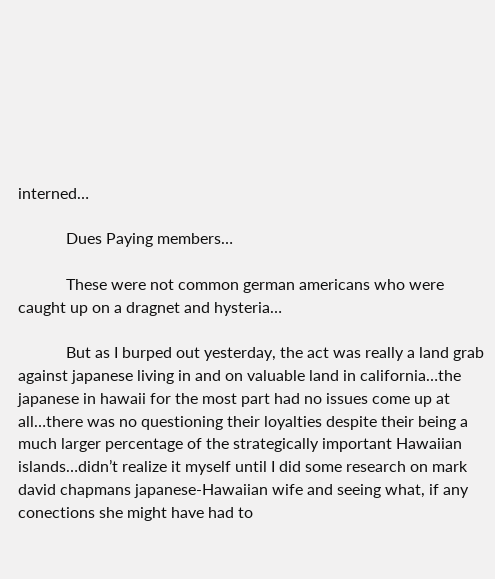interned…

            Dues Paying members…

            These were not common german americans who were caught up on a dragnet and hysteria…

            But as I burped out yesterday, the act was really a land grab against japanese living in and on valuable land in california…the japanese in hawaii for the most part had no issues come up at all…there was no questioning their loyalties despite their being a much larger percentage of the strategically important Hawaiian islands…didn’t realize it myself until I did some research on mark david chapmans japanese-Hawaiian wife and seeing what, if any conections she might have had to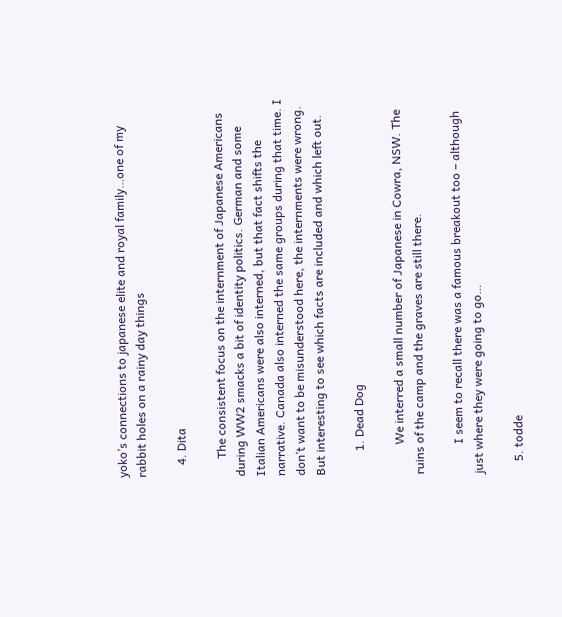yoko’s connections to japanese elite and royal family…one of my rabbit holes on a rainy day things

    4. Dita

      The consistent focus on the internment of Japanese Americans during WW2 smacks a bit of identity politics. German and some Italian Americans were also interned, but that fact shifts the narrative. Canada also interned the same groups during that time. I don’t want to be misunderstood here, the internments were wrong. But interesting to see which facts are included and which left out.

        1. Dead Dog

          We interred a small number of Japanese in Cowra, NSW. The ruins of the camp and the graves are still there.

          I seem to recall there was a famous breakout too – although just where they were going to go…

    5. todde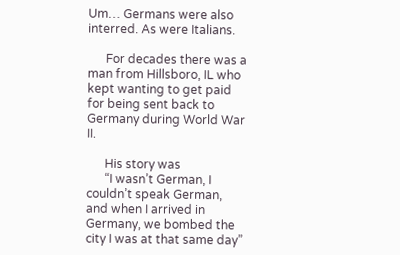Um… Germans were also interred. As were Italians.

      For decades there was a man from Hillsboro, IL who kept wanting to get paid for being sent back to Germany during World War II.

      His story was
      “I wasn’t German, I couldn’t speak German, and when I arrived in Germany, we bombed the city I was at that same day”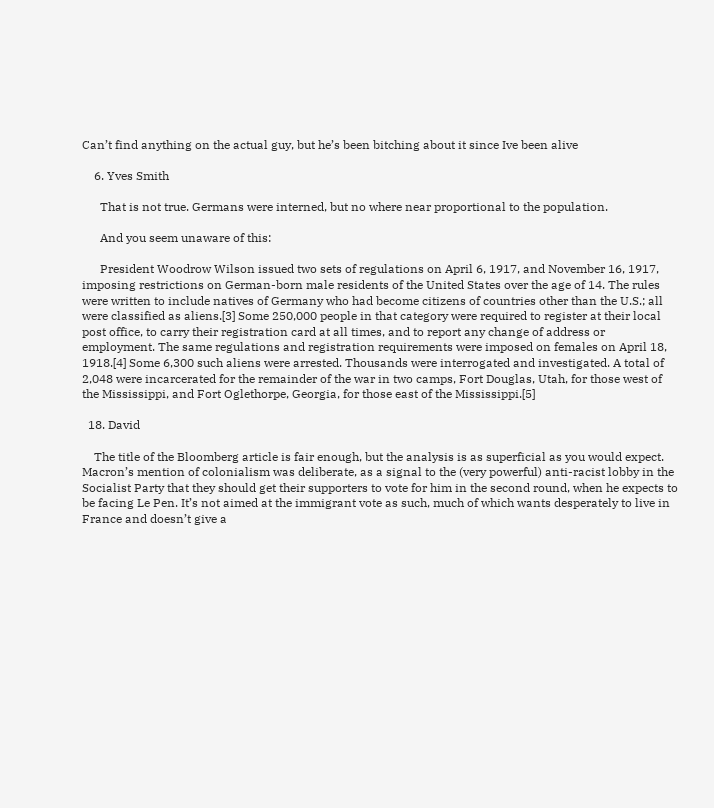Can’t find anything on the actual guy, but he’s been bitching about it since Ive been alive

    6. Yves Smith

      That is not true. Germans were interned, but no where near proportional to the population.

      And you seem unaware of this:

      President Woodrow Wilson issued two sets of regulations on April 6, 1917, and November 16, 1917, imposing restrictions on German-born male residents of the United States over the age of 14. The rules were written to include natives of Germany who had become citizens of countries other than the U.S.; all were classified as aliens.[3] Some 250,000 people in that category were required to register at their local post office, to carry their registration card at all times, and to report any change of address or employment. The same regulations and registration requirements were imposed on females on April 18, 1918.[4] Some 6,300 such aliens were arrested. Thousands were interrogated and investigated. A total of 2,048 were incarcerated for the remainder of the war in two camps, Fort Douglas, Utah, for those west of the Mississippi, and Fort Oglethorpe, Georgia, for those east of the Mississippi.[5]

  18. David

    The title of the Bloomberg article is fair enough, but the analysis is as superficial as you would expect. Macron’s mention of colonialism was deliberate, as a signal to the (very powerful) anti-racist lobby in the Socialist Party that they should get their supporters to vote for him in the second round, when he expects to be facing Le Pen. It’s not aimed at the immigrant vote as such, much of which wants desperately to live in France and doesn’t give a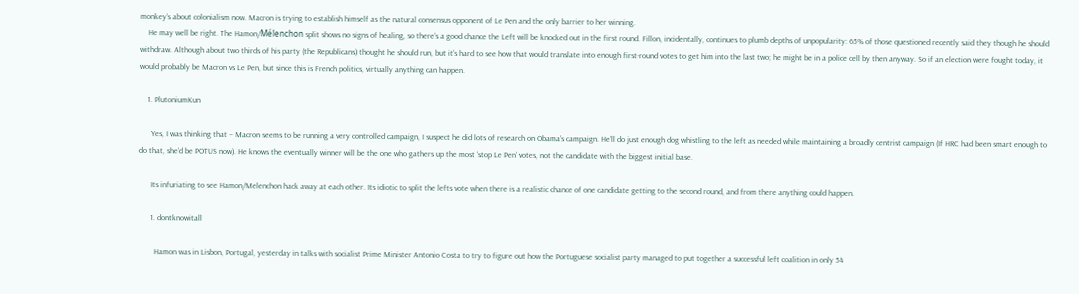monkey’s about colonialism now. Macron is trying to establish himself as the natural consensus opponent of Le Pen and the only barrier to her winning.
    He may well be right. The Hamon/Mélenchon split shows no signs of healing, so there’s a good chance the Left will be knocked out in the first round. Fillon, incidentally, continues to plumb depths of unpopularity: 65% of those questioned recently said they though he should withdraw. Although about two thirds of his party (the Republicans) thought he should run, but it’s hard to see how that would translate into enough first-round votes to get him into the last two; he might be in a police cell by then anyway. So if an election were fought today, it would probably be Macron vs Le Pen, but since this is French politics, virtually anything can happen.

    1. PlutoniumKun

      Yes, I was thinking that – Macron seems to be running a very controlled campaign, I suspect he did lots of research on Obama’s campaign. He’ll do just enough dog whistling to the left as needed while maintaining a broadly centrist campaign (If HRC had been smart enough to do that, she’d be POTUS now). He knows the eventually winner will be the one who gathers up the most ‘stop Le Pen’ votes, not the candidate with the biggest initial base.

      Its infuriating to see Hamon/Melenchon hack away at each other. Its idiotic to split the lefts vote when there is a realistic chance of one candidate getting to the second round, and from there anything could happen.

      1. dontknowitall

        Hamon was in Lisbon, Portugal, yesterday in talks with socialist Prime Minister Antonio Costa to try to figure out how the Portuguese socialist party managed to put together a successful left coalition in only 54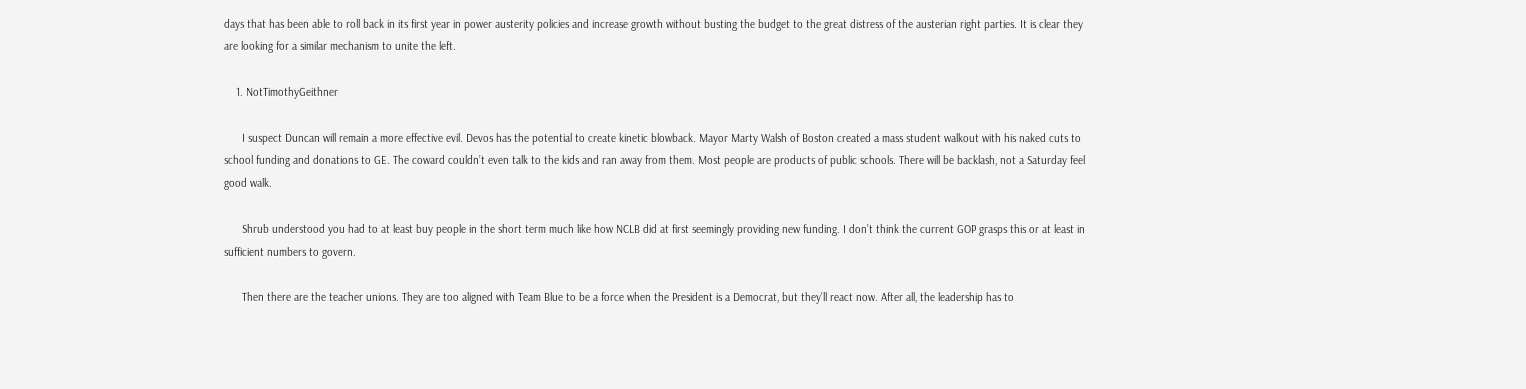days that has been able to roll back in its first year in power austerity policies and increase growth without busting the budget to the great distress of the austerian right parties. It is clear they are looking for a similar mechanism to unite the left.

    1. NotTimothyGeithner

      I suspect Duncan will remain a more effective evil. Devos has the potential to create kinetic blowback. Mayor Marty Walsh of Boston created a mass student walkout with his naked cuts to school funding and donations to GE. The coward couldn’t even talk to the kids and ran away from them. Most people are products of public schools. There will be backlash, not a Saturday feel good walk.

      Shrub understood you had to at least buy people in the short term much like how NCLB did at first seemingly providing new funding. I don’t think the current GOP grasps this or at least in sufficient numbers to govern.

      Then there are the teacher unions. They are too aligned with Team Blue to be a force when the President is a Democrat, but they’ll react now. After all, the leadership has to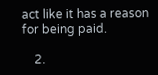act like it has a reason for being paid.

    2.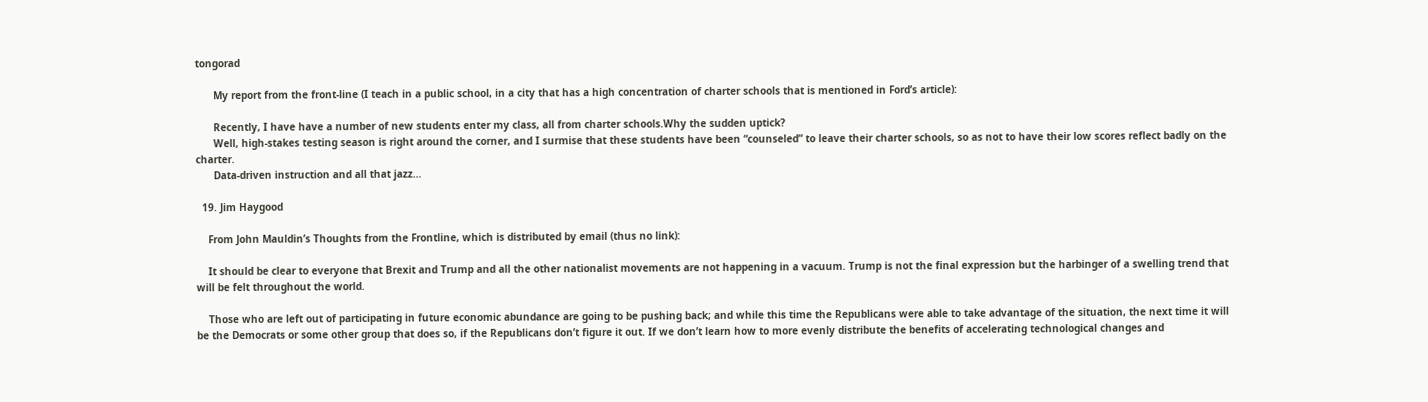tongorad

      My report from the front-line (I teach in a public school, in a city that has a high concentration of charter schools that is mentioned in Ford’s article):

      Recently, I have have a number of new students enter my class, all from charter schools.Why the sudden uptick?
      Well, high-stakes testing season is right around the corner, and I surmise that these students have been “counseled” to leave their charter schools, so as not to have their low scores reflect badly on the charter.
      Data-driven instruction and all that jazz…

  19. Jim Haygood

    From John Mauldin’s Thoughts from the Frontline, which is distributed by email (thus no link):

    It should be clear to everyone that Brexit and Trump and all the other nationalist movements are not happening in a vacuum. Trump is not the final expression but the harbinger of a swelling trend that will be felt throughout the world.

    Those who are left out of participating in future economic abundance are going to be pushing back; and while this time the Republicans were able to take advantage of the situation, the next time it will be the Democrats or some other group that does so, if the Republicans don’t figure it out. If we don’t learn how to more evenly distribute the benefits of accelerating technological changes and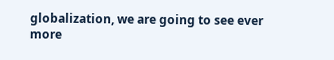globalization, we are going to see ever more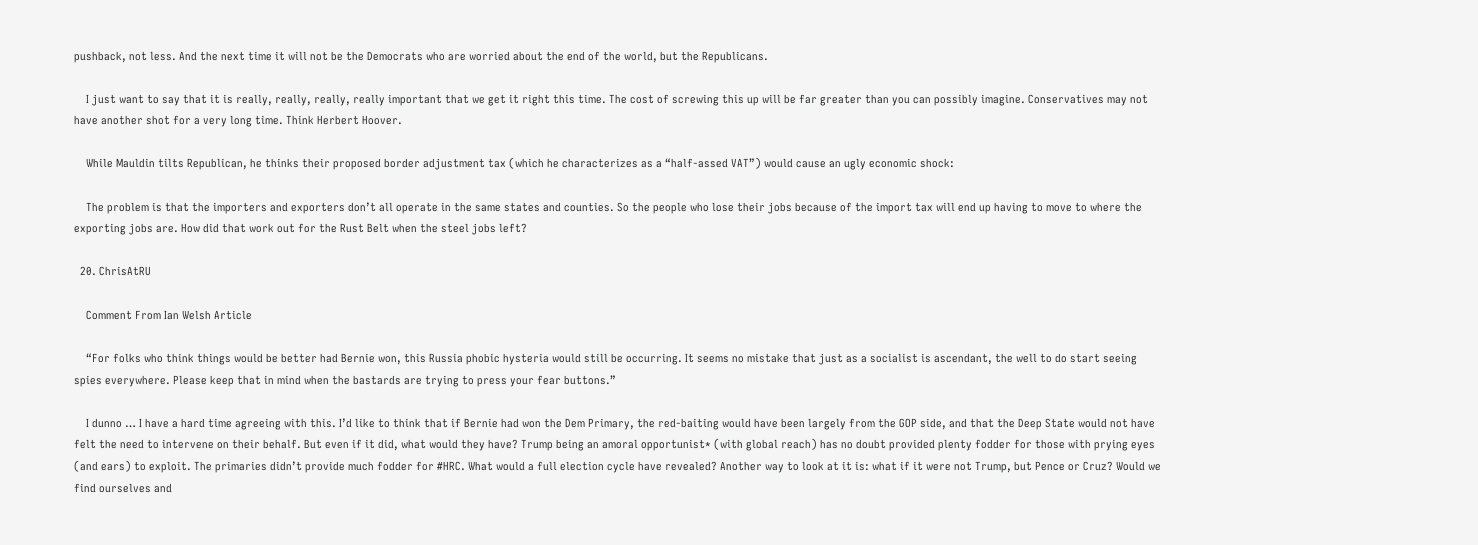pushback, not less. And the next time it will not be the Democrats who are worried about the end of the world, but the Republicans.

    I just want to say that it is really, really, really, really important that we get it right this time. The cost of screwing this up will be far greater than you can possibly imagine. Conservatives may not have another shot for a very long time. Think Herbert Hoover.

    While Mauldin tilts Republican, he thinks their proposed border adjustment tax (which he characterizes as a “half-assed VAT”) would cause an ugly economic shock:

    The problem is that the importers and exporters don’t all operate in the same states and counties. So the people who lose their jobs because of the import tax will end up having to move to where the exporting jobs are. How did that work out for the Rust Belt when the steel jobs left?

  20. ChrisAtRU

    Comment From Ian Welsh Article

    “For folks who think things would be better had Bernie won, this Russia phobic hysteria would still be occurring. It seems no mistake that just as a socialist is ascendant, the well to do start seeing spies everywhere. Please keep that in mind when the bastards are trying to press your fear buttons.”

    I dunno … I have a hard time agreeing with this. I’d like to think that if Bernie had won the Dem Primary, the red-baiting would have been largely from the GOP side, and that the Deep State would not have felt the need to intervene on their behalf. But even if it did, what would they have? Trump being an amoral opportunist* (with global reach) has no doubt provided plenty fodder for those with prying eyes (and ears) to exploit. The primaries didn’t provide much fodder for #HRC. What would a full election cycle have revealed? Another way to look at it is: what if it were not Trump, but Pence or Cruz? Would we find ourselves and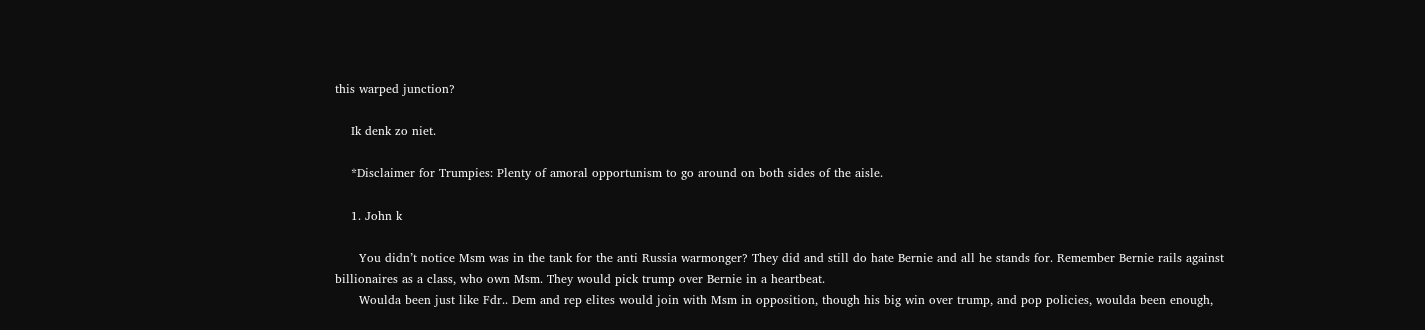this warped junction?

    Ik denk zo niet.

    *Disclaimer for Trumpies: Plenty of amoral opportunism to go around on both sides of the aisle.

    1. John k

      You didn’t notice Msm was in the tank for the anti Russia warmonger? They did and still do hate Bernie and all he stands for. Remember Bernie rails against billionaires as a class, who own Msm. They would pick trump over Bernie in a heartbeat.
      Woulda been just like Fdr.. Dem and rep elites would join with Msm in opposition, though his big win over trump, and pop policies, woulda been enough,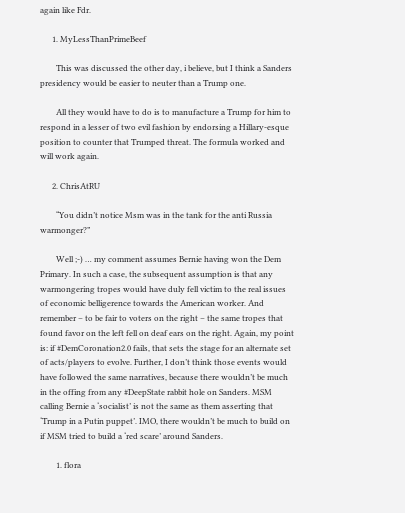again like Fdr.

      1. MyLessThanPrimeBeef

        This was discussed the other day, i believe, but I think a Sanders presidency would be easier to neuter than a Trump one.

        All they would have to do is to manufacture a Trump for him to respond in a lesser of two evil fashion by endorsing a Hillary-esque position to counter that Trumped threat. The formula worked and will work again.

      2. ChrisAtRU

        “You didn’t notice Msm was in the tank for the anti Russia warmonger?”

        Well ;-) … my comment assumes Bernie having won the Dem Primary. In such a case, the subsequent assumption is that any warmongering tropes would have duly fell victim to the real issues of economic belligerence towards the American worker. And remember – to be fair to voters on the right – the same tropes that found favor on the left fell on deaf ears on the right. Again, my point is: if #DemCoronation2.0 fails, that sets the stage for an alternate set of acts/players to evolve. Further, I don’t think those events would have followed the same narratives, because there wouldn’t be much in the offing from any #DeepState rabbit hole on Sanders. MSM calling Bernie a ‘socialist’ is not the same as them asserting that ‘Trump in a Putin puppet’. IMO, there wouldn’t be much to build on if MSM tried to build a ‘red scare’ around Sanders.

        1. flora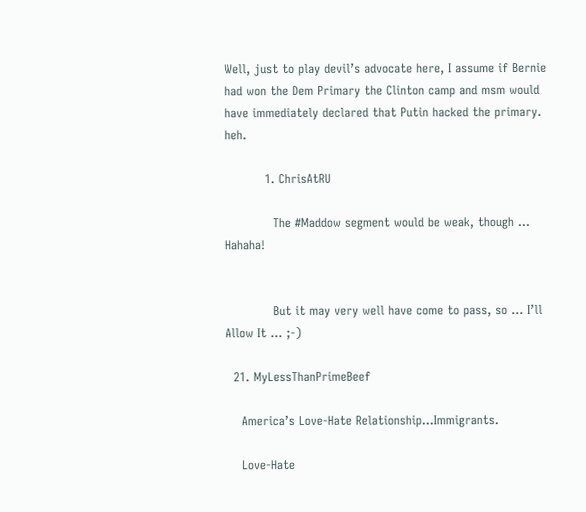Well, just to play devil’s advocate here, I assume if Bernie had won the Dem Primary the Clinton camp and msm would have immediately declared that Putin hacked the primary. heh.

          1. ChrisAtRU

            The #Maddow segment would be weak, though … Hahaha!


            But it may very well have come to pass, so … I’ll Allow It … ;-)

  21. MyLessThanPrimeBeef

    America’s Love-Hate Relationship…Immigrants.

    Love-Hate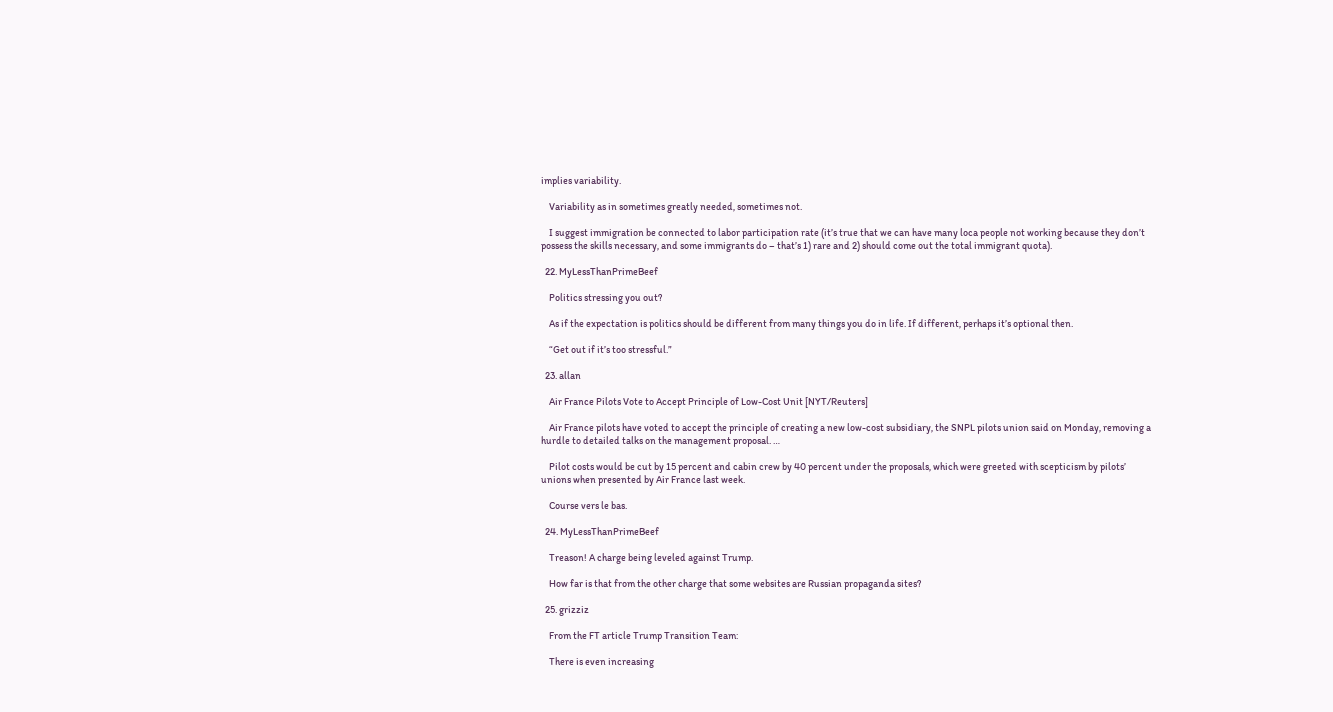implies variability.

    Variability as in sometimes greatly needed, sometimes not.

    I suggest immigration be connected to labor participation rate (it’s true that we can have many loca people not working because they don’t possess the skills necessary, and some immigrants do – that’s 1) rare and 2) should come out the total immigrant quota).

  22. MyLessThanPrimeBeef

    Politics stressing you out?

    As if the expectation is politics should be different from many things you do in life. If different, perhaps it’s optional then.

    “Get out if it’s too stressful.”

  23. allan

    Air France Pilots Vote to Accept Principle of Low-Cost Unit [NYT/Reuters]

    Air France pilots have voted to accept the principle of creating a new low-cost subsidiary, the SNPL pilots union said on Monday, removing a hurdle to detailed talks on the management proposal. …

    Pilot costs would be cut by 15 percent and cabin crew by 40 percent under the proposals, which were greeted with scepticism by pilots’ unions when presented by Air France last week.

    Course vers le bas.

  24. MyLessThanPrimeBeef

    Treason! A charge being leveled against Trump.

    How far is that from the other charge that some websites are Russian propaganda sites?

  25. grizziz

    From the FT article Trump Transition Team:

    There is even increasing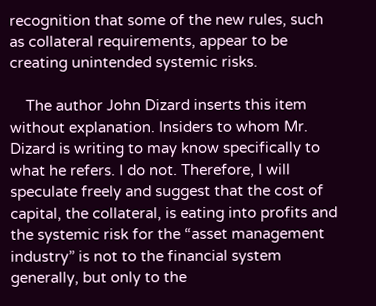recognition that some of the new rules, such as collateral requirements, appear to be creating unintended systemic risks.

    The author John Dizard inserts this item without explanation. Insiders to whom Mr. Dizard is writing to may know specifically to what he refers. I do not. Therefore, I will speculate freely and suggest that the cost of capital, the collateral, is eating into profits and the systemic risk for the “asset management industry” is not to the financial system generally, but only to the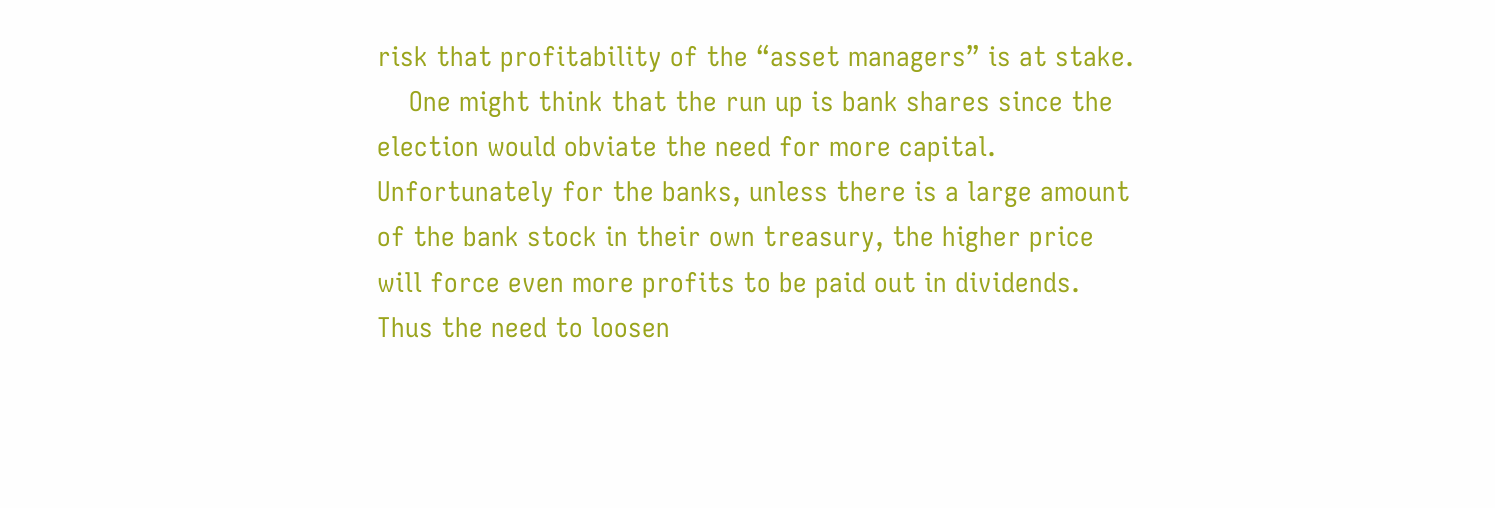risk that profitability of the “asset managers” is at stake.
    One might think that the run up is bank shares since the election would obviate the need for more capital. Unfortunately for the banks, unless there is a large amount of the bank stock in their own treasury, the higher price will force even more profits to be paid out in dividends. Thus the need to loosen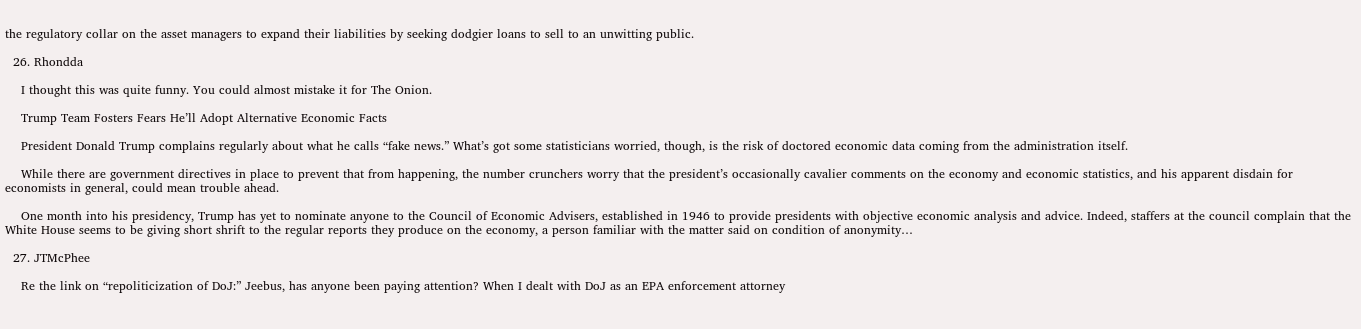the regulatory collar on the asset managers to expand their liabilities by seeking dodgier loans to sell to an unwitting public.

  26. Rhondda

    I thought this was quite funny. You could almost mistake it for The Onion.

    Trump Team Fosters Fears He’ll Adopt Alternative Economic Facts

    President Donald Trump complains regularly about what he calls “fake news.” What’s got some statisticians worried, though, is the risk of doctored economic data coming from the administration itself.

    While there are government directives in place to prevent that from happening, the number crunchers worry that the president’s occasionally cavalier comments on the economy and economic statistics, and his apparent disdain for economists in general, could mean trouble ahead.

    One month into his presidency, Trump has yet to nominate anyone to the Council of Economic Advisers, established in 1946 to provide presidents with objective economic analysis and advice. Indeed, staffers at the council complain that the White House seems to be giving short shrift to the regular reports they produce on the economy, a person familiar with the matter said on condition of anonymity…

  27. JTMcPhee

    Re the link on “repoliticization of DoJ:” Jeebus, has anyone been paying attention? When I dealt with DoJ as an EPA enforcement attorney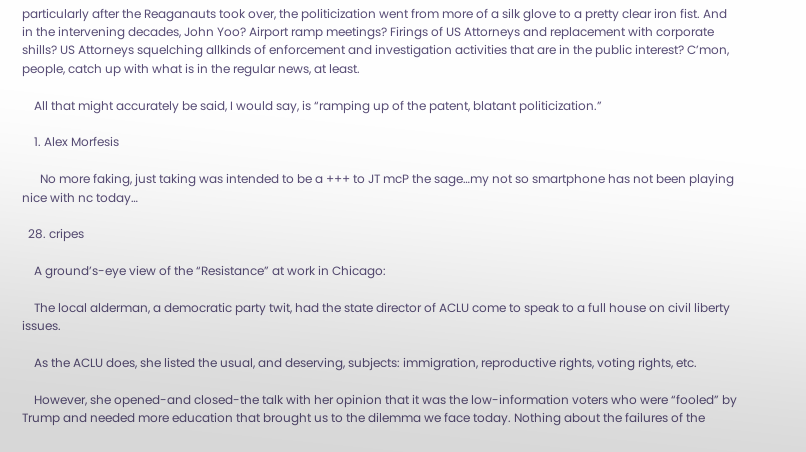particularly after the Reaganauts took over, the politicization went from more of a silk glove to a pretty clear iron fist. And in the intervening decades, John Yoo? Airport ramp meetings? Firings of US Attorneys and replacement with corporate shills? US Attorneys squelching allkinds of enforcement and investigation activities that are in the public interest? C’mon, people, catch up with what is in the regular news, at least.

    All that might accurately be said, I would say, is “ramping up of the patent, blatant politicization.”

    1. Alex Morfesis

      No more faking, just taking was intended to be a +++ to JT mcP the sage…my not so smartphone has not been playing nice with nc today…

  28. cripes

    A ground’s-eye view of the “Resistance” at work in Chicago:

    The local alderman, a democratic party twit, had the state director of ACLU come to speak to a full house on civil liberty issues.

    As the ACLU does, she listed the usual, and deserving, subjects: immigration, reproductive rights, voting rights, etc.

    However, she opened-and closed-the talk with her opinion that it was the low-information voters who were “fooled” by Trump and needed more education that brought us to the dilemma we face today. Nothing about the failures of the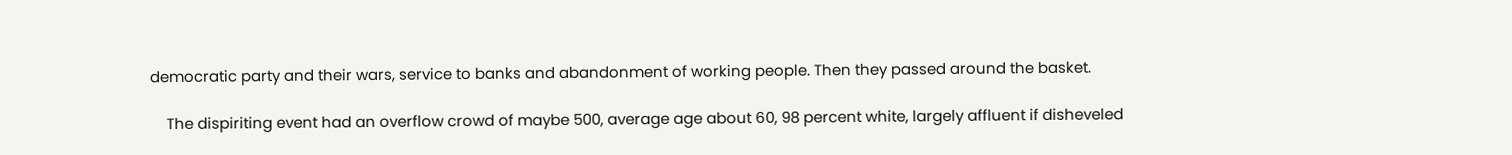democratic party and their wars, service to banks and abandonment of working people. Then they passed around the basket.

    The dispiriting event had an overflow crowd of maybe 500, average age about 60, 98 percent white, largely affluent if disheveled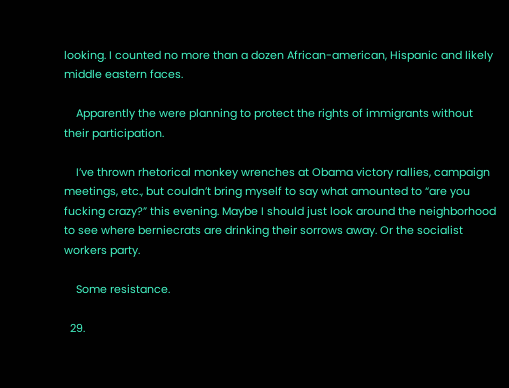looking. I counted no more than a dozen African-american, Hispanic and likely middle eastern faces.

    Apparently the were planning to protect the rights of immigrants without their participation.

    I’ve thrown rhetorical monkey wrenches at Obama victory rallies, campaign meetings, etc., but couldn’t bring myself to say what amounted to “are you fucking crazy?” this evening. Maybe I should just look around the neighborhood to see where berniecrats are drinking their sorrows away. Or the socialist workers party.

    Some resistance.

  29.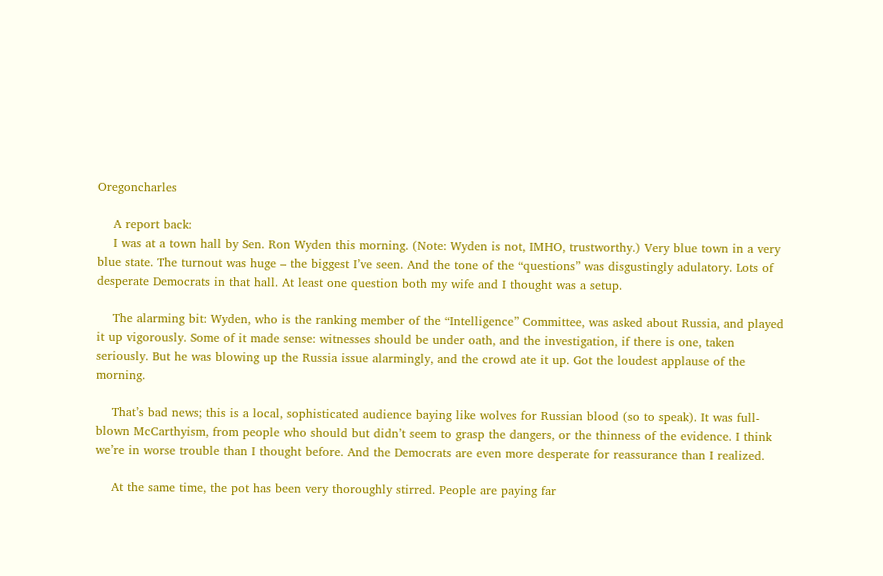Oregoncharles

    A report back:
    I was at a town hall by Sen. Ron Wyden this morning. (Note: Wyden is not, IMHO, trustworthy.) Very blue town in a very blue state. The turnout was huge – the biggest I’ve seen. And the tone of the “questions” was disgustingly adulatory. Lots of desperate Democrats in that hall. At least one question both my wife and I thought was a setup.

    The alarming bit: Wyden, who is the ranking member of the “Intelligence” Committee, was asked about Russia, and played it up vigorously. Some of it made sense: witnesses should be under oath, and the investigation, if there is one, taken seriously. But he was blowing up the Russia issue alarmingly, and the crowd ate it up. Got the loudest applause of the morning.

    That’s bad news; this is a local, sophisticated audience baying like wolves for Russian blood (so to speak). It was full- blown McCarthyism, from people who should but didn’t seem to grasp the dangers, or the thinness of the evidence. I think we’re in worse trouble than I thought before. And the Democrats are even more desperate for reassurance than I realized.

    At the same time, the pot has been very thoroughly stirred. People are paying far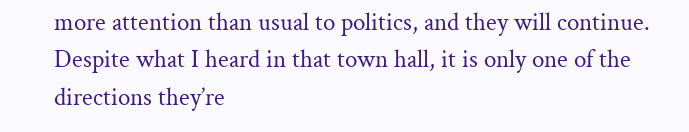more attention than usual to politics, and they will continue. Despite what I heard in that town hall, it is only one of the directions they’re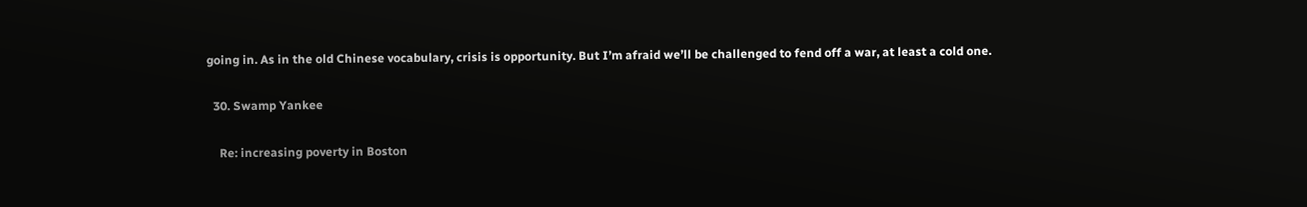going in. As in the old Chinese vocabulary, crisis is opportunity. But I’m afraid we’ll be challenged to fend off a war, at least a cold one.

  30. Swamp Yankee

    Re: increasing poverty in Boston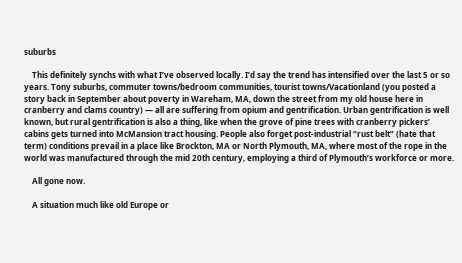suburbs

    This definitely synchs with what I’ve observed locally. I’d say the trend has intensified over the last 5 or so years. Tony suburbs, commuter towns/bedroom communities, tourist towns/Vacationland (you posted a story back in September about poverty in Wareham, MA, down the street from my old house here in cranberry and clams country) — all are suffering from opium and gentrification. Urban gentrification is well known, but rural gentrification is also a thing, like when the grove of pine trees with cranberry pickers’ cabins gets turned into McMansion tract housing. People also forget post-industrial “rust belt” (hate that term) conditions prevail in a place like Brockton, MA or North Plymouth, MA, where most of the rope in the world was manufactured through the mid 20th century, employing a third of Plymouth’s workforce or more.

    All gone now.

    A situation much like old Europe or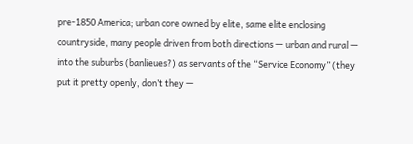pre-1850 America; urban core owned by elite, same elite enclosing countryside, many people driven from both directions — urban and rural — into the suburbs (banlieues?) as servants of the “Service Economy” (they put it pretty openly, don’t they —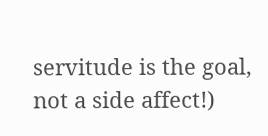servitude is the goal, not a side affect!)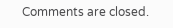Comments are closed.